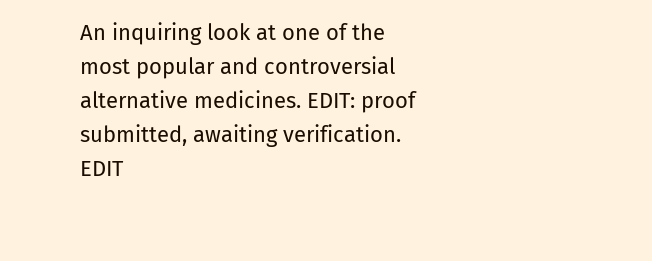An inquiring look at one of the most popular and controversial alternative medicines. EDIT: proof submitted, awaiting verification. EDIT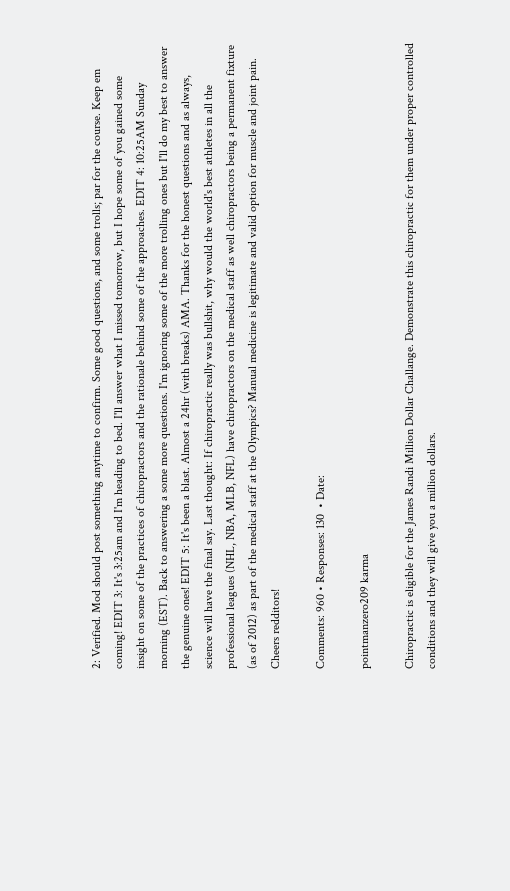2: Verified. Mod should post something anytime to confirm. Some good questions, and some trolls; par for the course. Keep em coming! EDIT 3: It's 3:25am and I'm heading to bed. I'll answer what I missed tomorrow, but I hope some of you gained some insight on some of the practices of chiropractors and the rationale behind some of the approaches. EDIT 4: 10:25AM Sunday morning (EST). Back to answering a some more questions. I'm ignoring some of the more trolling ones but I'll do my best to answer the genuine ones! EDIT 5: It's been a blast. Almost a 24hr (with breaks) AMA. Thanks for the honest questions and as always, science will have the final say. Last thought: If chiropractic really was bullshit, why would the world's best athletes in all the professional leagues (NHL, NBA, MLB, NFL) have chiropractors on the medical staff as well chiropractors being a permanent fixture (as of 2012) as part of the medical staff at the Olympics? Manual medicine is legitimate and valid option for muscle and joint pain. Cheers redditors!

Comments: 960 • Responses: 130  • Date:

pointmanzero209 karma

Chiropractic is eligible for the James Randi Million Dollar Challange. Demonstrate this chiropractic for them under proper controlled conditions and they will give you a million dollars.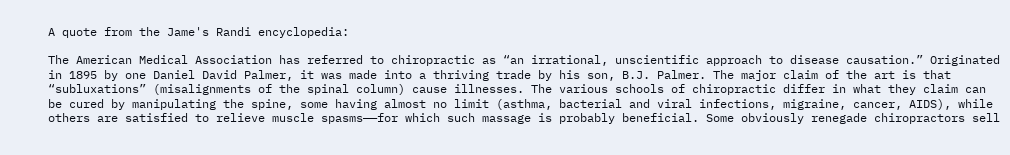A quote from the Jame's Randi encyclopedia:

The American Medical Association has referred to chiropractic as “an irrational, unscientific approach to disease causation.” Originated in 1895 by one Daniel David Palmer, it was made into a thriving trade by his son, B.J. Palmer. The major claim of the art is that “subluxations” (misalignments of the spinal column) cause illnesses. The various schools of chiropractic differ in what they claim can be cured by manipulating the spine, some having almost no limit (asthma, bacterial and viral infections, migraine, cancer, AIDS), while others are satisfied to relieve muscle spasms——for which such massage is probably beneficial. Some obviously renegade chiropractors sell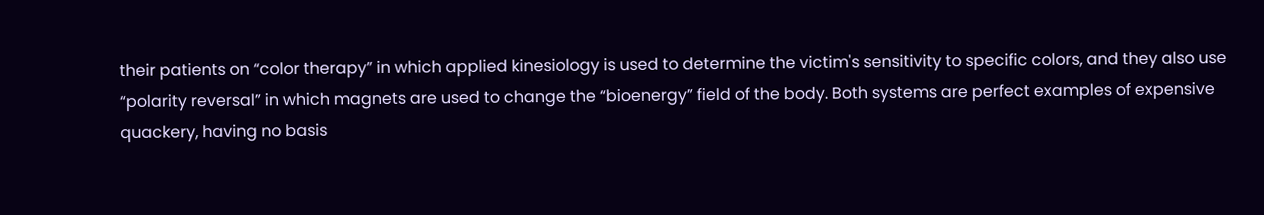their patients on “color therapy” in which applied kinesiology is used to determine the victim's sensitivity to specific colors, and they also use “polarity reversal” in which magnets are used to change the “bioenergy” field of the body. Both systems are perfect examples of expensive quackery, having no basis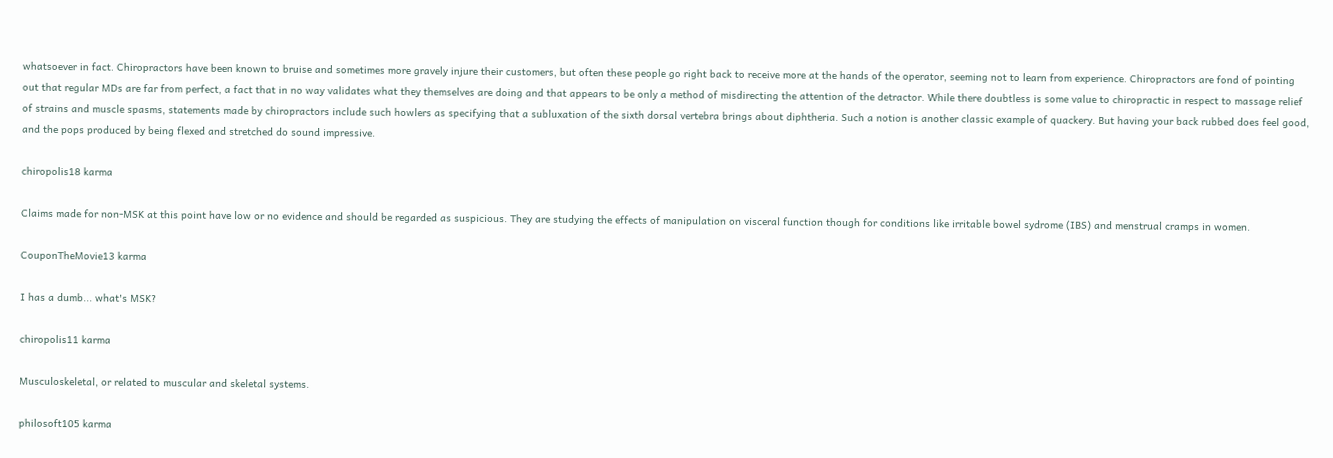whatsoever in fact. Chiropractors have been known to bruise and sometimes more gravely injure their customers, but often these people go right back to receive more at the hands of the operator, seeming not to learn from experience. Chiropractors are fond of pointing out that regular MDs are far from perfect, a fact that in no way validates what they themselves are doing and that appears to be only a method of misdirecting the attention of the detractor. While there doubtless is some value to chiropractic in respect to massage relief of strains and muscle spasms, statements made by chiropractors include such howlers as specifying that a subluxation of the sixth dorsal vertebra brings about diphtheria. Such a notion is another classic example of quackery. But having your back rubbed does feel good, and the pops produced by being flexed and stretched do sound impressive.

chiropolis18 karma

Claims made for non-MSK at this point have low or no evidence and should be regarded as suspicious. They are studying the effects of manipulation on visceral function though for conditions like irritable bowel sydrome (IBS) and menstrual cramps in women.

CouponTheMovie13 karma

I has a dumb... what's MSK?

chiropolis11 karma

Musculoskeletal, or related to muscular and skeletal systems.

philosoft105 karma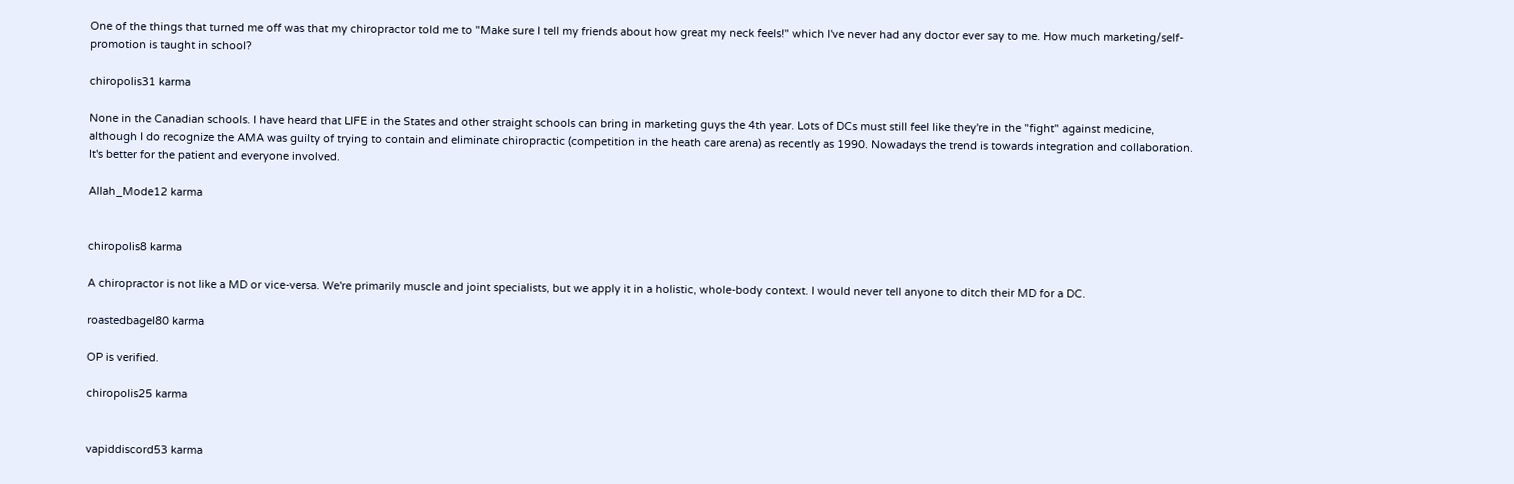One of the things that turned me off was that my chiropractor told me to "Make sure I tell my friends about how great my neck feels!" which I've never had any doctor ever say to me. How much marketing/self-promotion is taught in school?

chiropolis31 karma

None in the Canadian schools. I have heard that LIFE in the States and other straight schools can bring in marketing guys the 4th year. Lots of DCs must still feel like they're in the "fight" against medicine, although I do recognize the AMA was guilty of trying to contain and eliminate chiropractic (competition in the heath care arena) as recently as 1990. Nowadays the trend is towards integration and collaboration. It's better for the patient and everyone involved.

Allah_Mode12 karma


chiropolis8 karma

A chiropractor is not like a MD or vice-versa. We're primarily muscle and joint specialists, but we apply it in a holistic, whole-body context. I would never tell anyone to ditch their MD for a DC.

roastedbagel80 karma

OP is verified.

chiropolis25 karma


vapiddiscord53 karma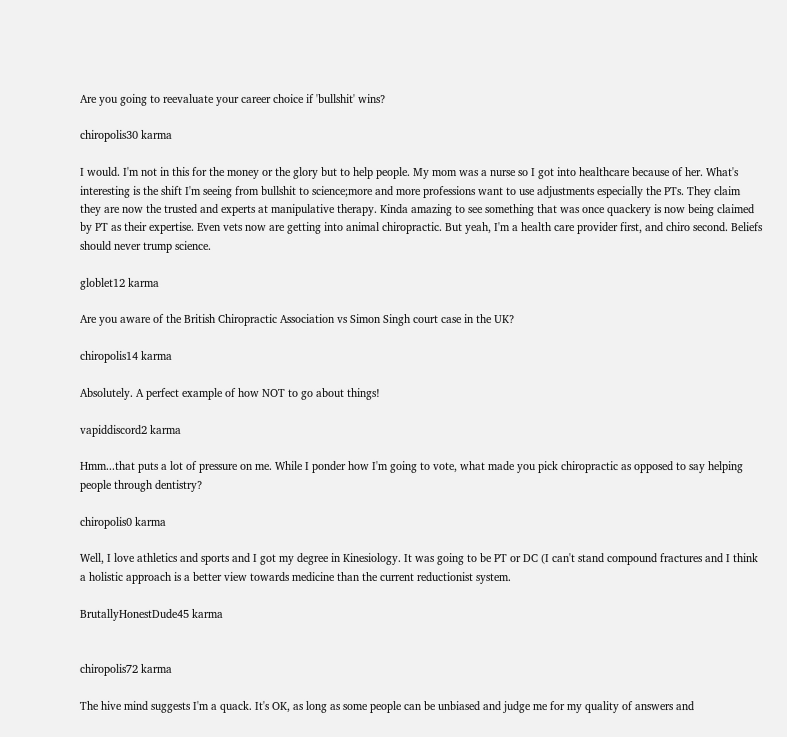Are you going to reevaluate your career choice if 'bullshit' wins?

chiropolis30 karma

I would. I'm not in this for the money or the glory but to help people. My mom was a nurse so I got into healthcare because of her. What's interesting is the shift I'm seeing from bullshit to science;more and more professions want to use adjustments especially the PTs. They claim they are now the trusted and experts at manipulative therapy. Kinda amazing to see something that was once quackery is now being claimed by PT as their expertise. Even vets now are getting into animal chiropractic. But yeah, I'm a health care provider first, and chiro second. Beliefs should never trump science.

globlet12 karma

Are you aware of the British Chiropractic Association vs Simon Singh court case in the UK?

chiropolis14 karma

Absolutely. A perfect example of how NOT to go about things!

vapiddiscord2 karma

Hmm...that puts a lot of pressure on me. While I ponder how I'm going to vote, what made you pick chiropractic as opposed to say helping people through dentistry?

chiropolis0 karma

Well, I love athletics and sports and I got my degree in Kinesiology. It was going to be PT or DC (I can't stand compound fractures and I think a holistic approach is a better view towards medicine than the current reductionist system.

BrutallyHonestDude45 karma


chiropolis72 karma

The hive mind suggests I'm a quack. It's OK, as long as some people can be unbiased and judge me for my quality of answers and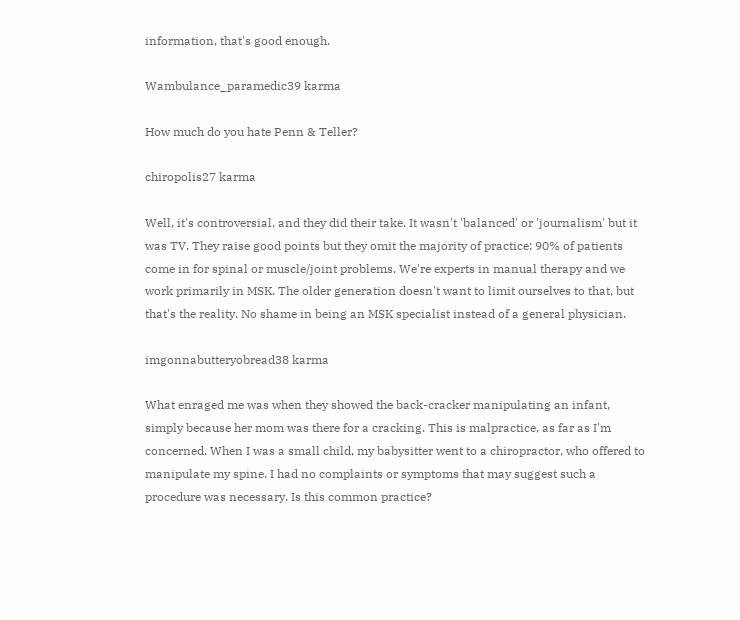information, that's good enough.

Wambulance_paramedic39 karma

How much do you hate Penn & Teller?

chiropolis27 karma

Well, it's controversial, and they did their take. It wasn't 'balanced' or 'journalism' but it was TV. They raise good points but they omit the majority of practice: 90% of patients come in for spinal or muscle/joint problems. We're experts in manual therapy and we work primarily in MSK. The older generation doesn't want to limit ourselves to that, but that's the reality. No shame in being an MSK specialist instead of a general physician.

imgonnabutteryobread38 karma

What enraged me was when they showed the back-cracker manipulating an infant, simply because her mom was there for a cracking. This is malpractice, as far as I'm concerned. When I was a small child, my babysitter went to a chiropractor, who offered to manipulate my spine. I had no complaints or symptoms that may suggest such a procedure was necessary. Is this common practice?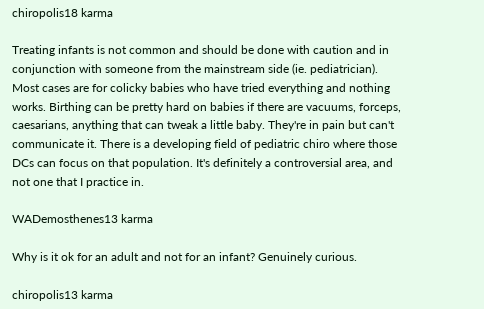chiropolis18 karma

Treating infants is not common and should be done with caution and in conjunction with someone from the mainstream side (ie. pediatrician). Most cases are for colicky babies who have tried everything and nothing works. Birthing can be pretty hard on babies if there are vacuums, forceps, caesarians, anything that can tweak a little baby. They're in pain but can't communicate it. There is a developing field of pediatric chiro where those DCs can focus on that population. It's definitely a controversial area, and not one that I practice in.

WADemosthenes13 karma

Why is it ok for an adult and not for an infant? Genuinely curious.

chiropolis13 karma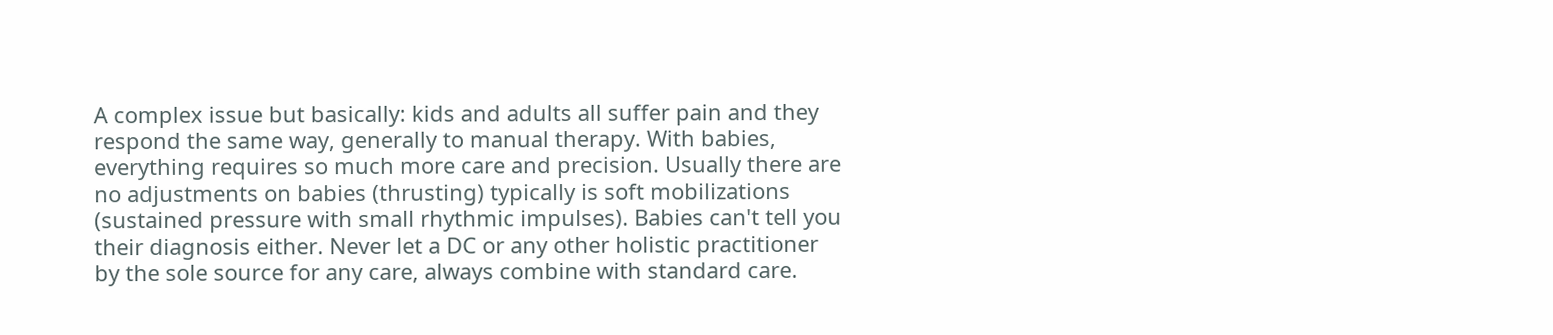A complex issue but basically: kids and adults all suffer pain and they respond the same way, generally to manual therapy. With babies, everything requires so much more care and precision. Usually there are no adjustments on babies (thrusting) typically is soft mobilizations (sustained pressure with small rhythmic impulses). Babies can't tell you their diagnosis either. Never let a DC or any other holistic practitioner by the sole source for any care, always combine with standard care.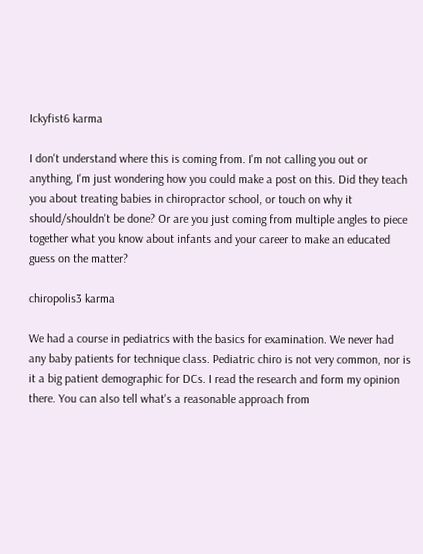Ickyfist6 karma

I don't understand where this is coming from. I'm not calling you out or anything, I'm just wondering how you could make a post on this. Did they teach you about treating babies in chiropractor school, or touch on why it should/shouldn't be done? Or are you just coming from multiple angles to piece together what you know about infants and your career to make an educated guess on the matter?

chiropolis3 karma

We had a course in pediatrics with the basics for examination. We never had any baby patients for technique class. Pediatric chiro is not very common, nor is it a big patient demographic for DCs. I read the research and form my opinion there. You can also tell what's a reasonable approach from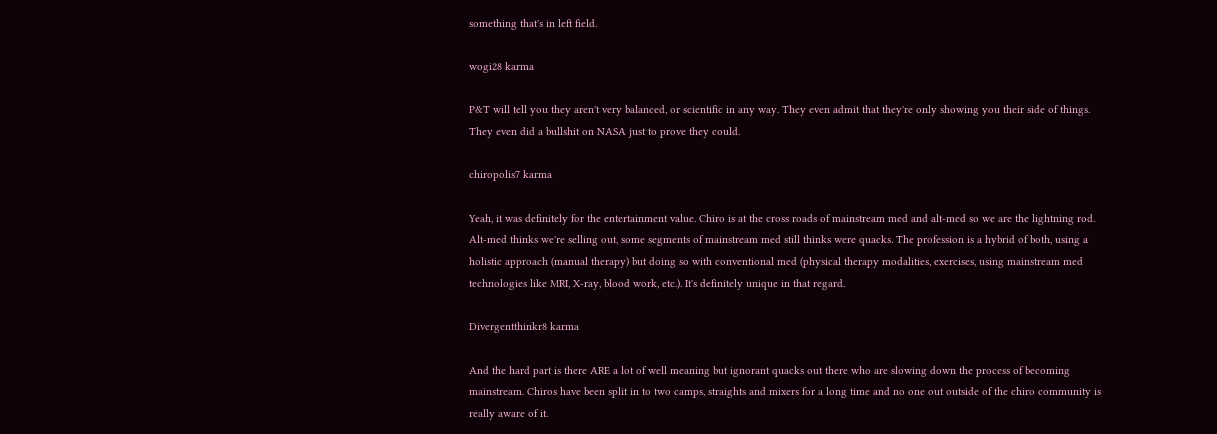something that's in left field.

wogi28 karma

P&T will tell you they aren't very balanced, or scientific in any way. They even admit that they're only showing you their side of things. They even did a bullshit on NASA just to prove they could.

chiropolis7 karma

Yeah, it was definitely for the entertainment value. Chiro is at the cross roads of mainstream med and alt-med so we are the lightning rod. Alt-med thinks we're selling out, some segments of mainstream med still thinks were quacks. The profession is a hybrid of both, using a holistic approach (manual therapy) but doing so with conventional med (physical therapy modalities, exercises, using mainstream med technologies like MRI, X-ray, blood work, etc.). It's definitely unique in that regard.

Divergentthinkr8 karma

And the hard part is there ARE a lot of well meaning but ignorant quacks out there who are slowing down the process of becoming mainstream. Chiros have been split in to two camps, straights and mixers for a long time and no one out outside of the chiro community is really aware of it.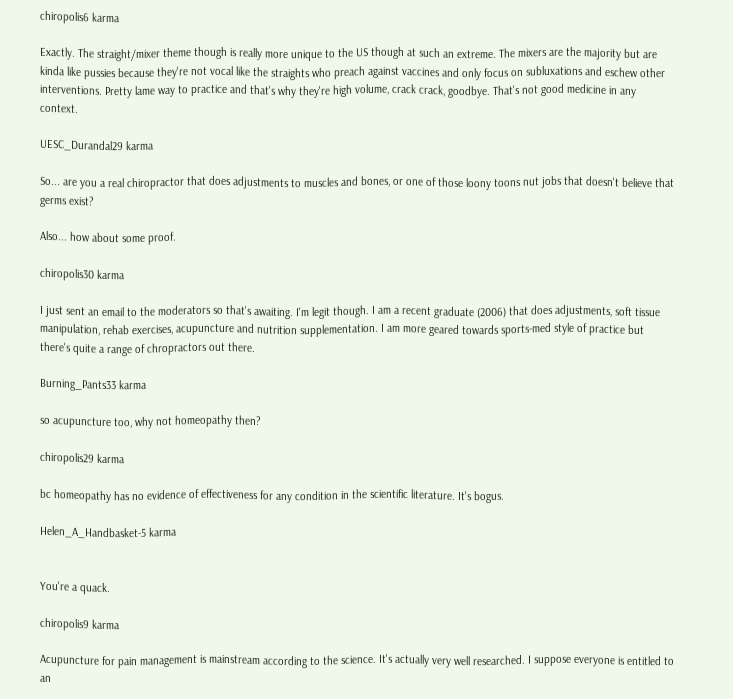chiropolis6 karma

Exactly. The straight/mixer theme though is really more unique to the US though at such an extreme. The mixers are the majority but are kinda like pussies because they're not vocal like the straights who preach against vaccines and only focus on subluxations and eschew other interventions. Pretty lame way to practice and that's why they're high volume, crack crack, goodbye. That's not good medicine in any context.

UESC_Durandal29 karma

So... are you a real chiropractor that does adjustments to muscles and bones, or one of those loony toons nut jobs that doesn't believe that germs exist?

Also... how about some proof.

chiropolis30 karma

I just sent an email to the moderators so that's awaiting. I'm legit though. I am a recent graduate (2006) that does adjustments, soft tissue manipulation, rehab exercises, acupuncture and nutrition supplementation. I am more geared towards sports-med style of practice but there's quite a range of chropractors out there.

Burning_Pants33 karma

so acupuncture too, why not homeopathy then?

chiropolis29 karma

bc homeopathy has no evidence of effectiveness for any condition in the scientific literature. It's bogus.

Helen_A_Handbasket-5 karma


You're a quack.

chiropolis9 karma

Acupuncture for pain management is mainstream according to the science. It's actually very well researched. I suppose everyone is entitled to an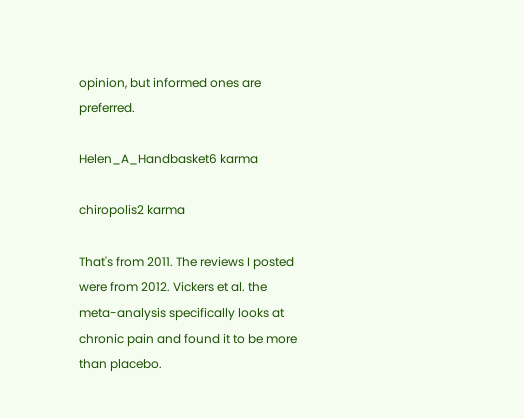opinion, but informed ones are preferred.

Helen_A_Handbasket6 karma

chiropolis2 karma

That's from 2011. The reviews I posted were from 2012. Vickers et al. the meta-analysis specifically looks at chronic pain and found it to be more than placebo.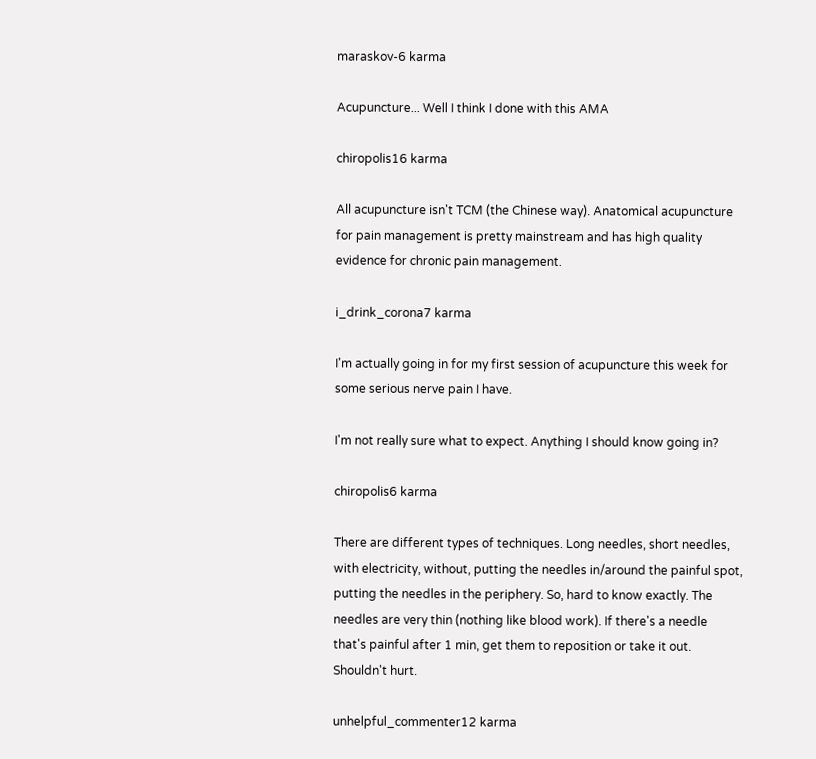maraskov-6 karma

Acupuncture... Well I think I done with this AMA

chiropolis16 karma

All acupuncture isn't TCM (the Chinese way). Anatomical acupuncture for pain management is pretty mainstream and has high quality evidence for chronic pain management.

i_drink_corona7 karma

I'm actually going in for my first session of acupuncture this week for some serious nerve pain I have.

I'm not really sure what to expect. Anything I should know going in?

chiropolis6 karma

There are different types of techniques. Long needles, short needles, with electricity, without, putting the needles in/around the painful spot, putting the needles in the periphery. So, hard to know exactly. The needles are very thin (nothing like blood work). If there's a needle that's painful after 1 min, get them to reposition or take it out. Shouldn't hurt.

unhelpful_commenter12 karma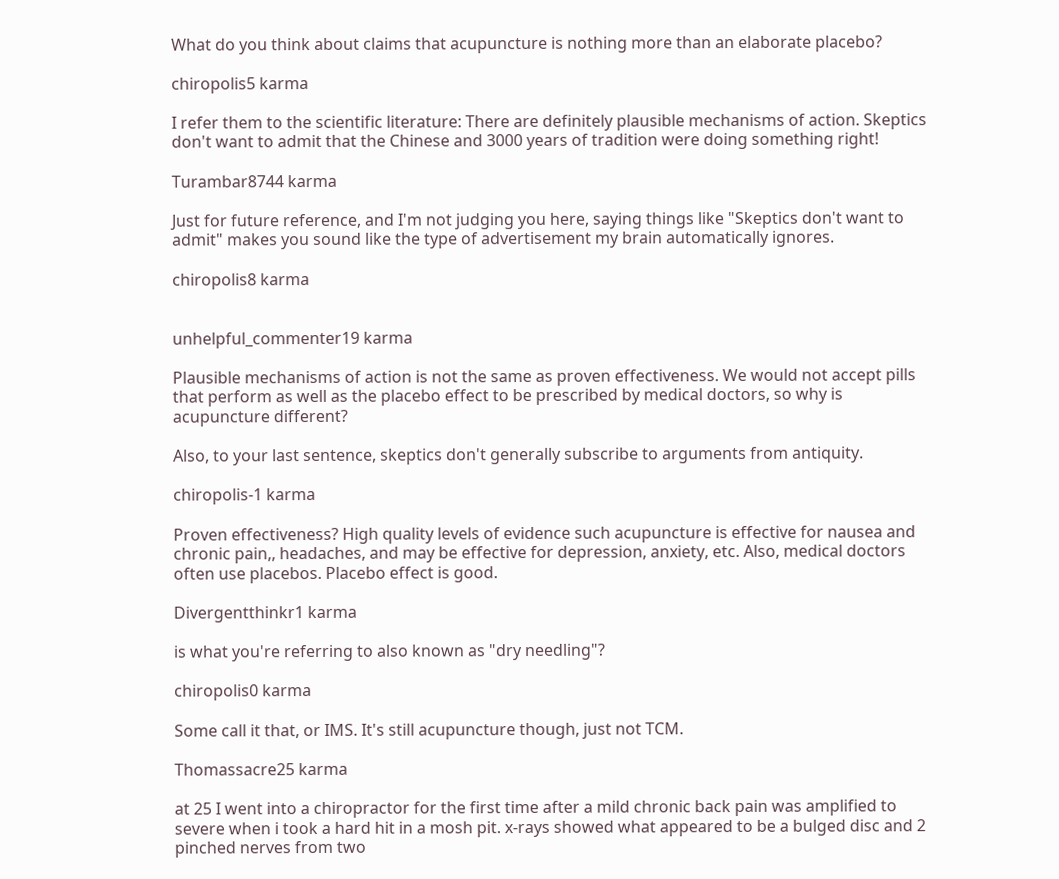What do you think about claims that acupuncture is nothing more than an elaborate placebo?

chiropolis5 karma

I refer them to the scientific literature: There are definitely plausible mechanisms of action. Skeptics don't want to admit that the Chinese and 3000 years of tradition were doing something right!

Turambar8744 karma

Just for future reference, and I'm not judging you here, saying things like "Skeptics don't want to admit" makes you sound like the type of advertisement my brain automatically ignores.

chiropolis8 karma


unhelpful_commenter19 karma

Plausible mechanisms of action is not the same as proven effectiveness. We would not accept pills that perform as well as the placebo effect to be prescribed by medical doctors, so why is acupuncture different?

Also, to your last sentence, skeptics don't generally subscribe to arguments from antiquity.

chiropolis-1 karma

Proven effectiveness? High quality levels of evidence such acupuncture is effective for nausea and chronic pain,, headaches, and may be effective for depression, anxiety, etc. Also, medical doctors often use placebos. Placebo effect is good.

Divergentthinkr1 karma

is what you're referring to also known as "dry needling"?

chiropolis0 karma

Some call it that, or IMS. It's still acupuncture though, just not TCM.

Thomassacre25 karma

at 25 I went into a chiropractor for the first time after a mild chronic back pain was amplified to severe when i took a hard hit in a mosh pit. x-rays showed what appeared to be a bulged disc and 2 pinched nerves from two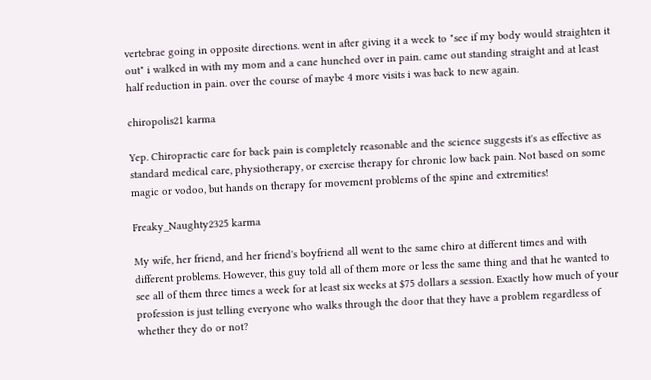vertebrae going in opposite directions. went in after giving it a week to "see if my body would straighten it out" i walked in with my mom and a cane hunched over in pain. came out standing straight and at least half reduction in pain. over the course of maybe 4 more visits i was back to new again.

chiropolis21 karma

Yep. Chiropractic care for back pain is completely reasonable and the science suggests it's as effective as standard medical care, physiotherapy, or exercise therapy for chronic low back pain. Not based on some magic or vodoo, but hands on therapy for movement problems of the spine and extremities!

Freaky_Naughty2325 karma

My wife, her friend, and her friend's boyfriend all went to the same chiro at different times and with different problems. However, this guy told all of them more or less the same thing and that he wanted to see all of them three times a week for at least six weeks at $75 dollars a session. Exactly how much of your profession is just telling everyone who walks through the door that they have a problem regardless of whether they do or not?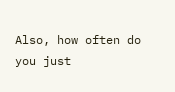Also, how often do you just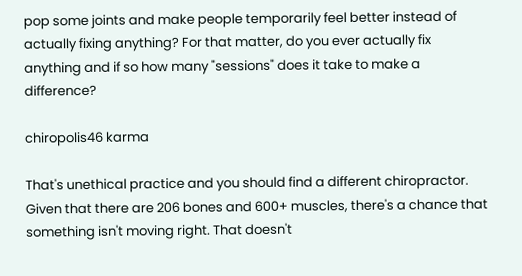pop some joints and make people temporarily feel better instead of actually fixing anything? For that matter, do you ever actually fix anything and if so how many "sessions" does it take to make a difference?

chiropolis46 karma

That's unethical practice and you should find a different chiropractor. Given that there are 206 bones and 600+ muscles, there's a chance that something isn't moving right. That doesn't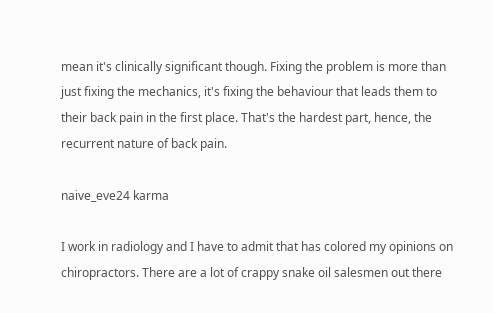mean it's clinically significant though. Fixing the problem is more than just fixing the mechanics, it's fixing the behaviour that leads them to their back pain in the first place. That's the hardest part, hence, the recurrent nature of back pain.

naive_eve24 karma

I work in radiology and I have to admit that has colored my opinions on chiropractors. There are a lot of crappy snake oil salesmen out there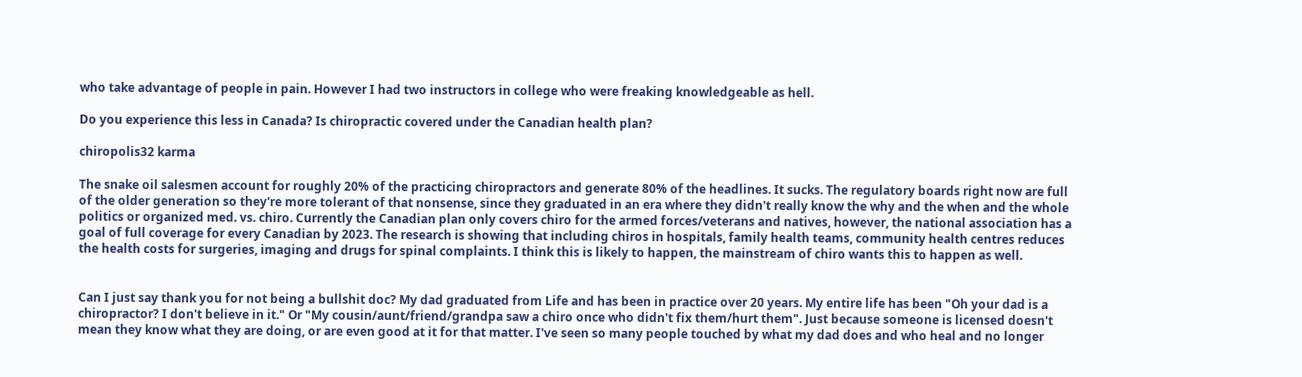who take advantage of people in pain. However I had two instructors in college who were freaking knowledgeable as hell.

Do you experience this less in Canada? Is chiropractic covered under the Canadian health plan?

chiropolis32 karma

The snake oil salesmen account for roughly 20% of the practicing chiropractors and generate 80% of the headlines. It sucks. The regulatory boards right now are full of the older generation so they're more tolerant of that nonsense, since they graduated in an era where they didn't really know the why and the when and the whole politics or organized med. vs. chiro. Currently the Canadian plan only covers chiro for the armed forces/veterans and natives, however, the national association has a goal of full coverage for every Canadian by 2023. The research is showing that including chiros in hospitals, family health teams, community health centres reduces the health costs for surgeries, imaging and drugs for spinal complaints. I think this is likely to happen, the mainstream of chiro wants this to happen as well.


Can I just say thank you for not being a bullshit doc? My dad graduated from Life and has been in practice over 20 years. My entire life has been "Oh your dad is a chiropractor? I don't believe in it." Or "My cousin/aunt/friend/grandpa saw a chiro once who didn't fix them/hurt them". Just because someone is licensed doesn't mean they know what they are doing, or are even good at it for that matter. I've seen so many people touched by what my dad does and who heal and no longer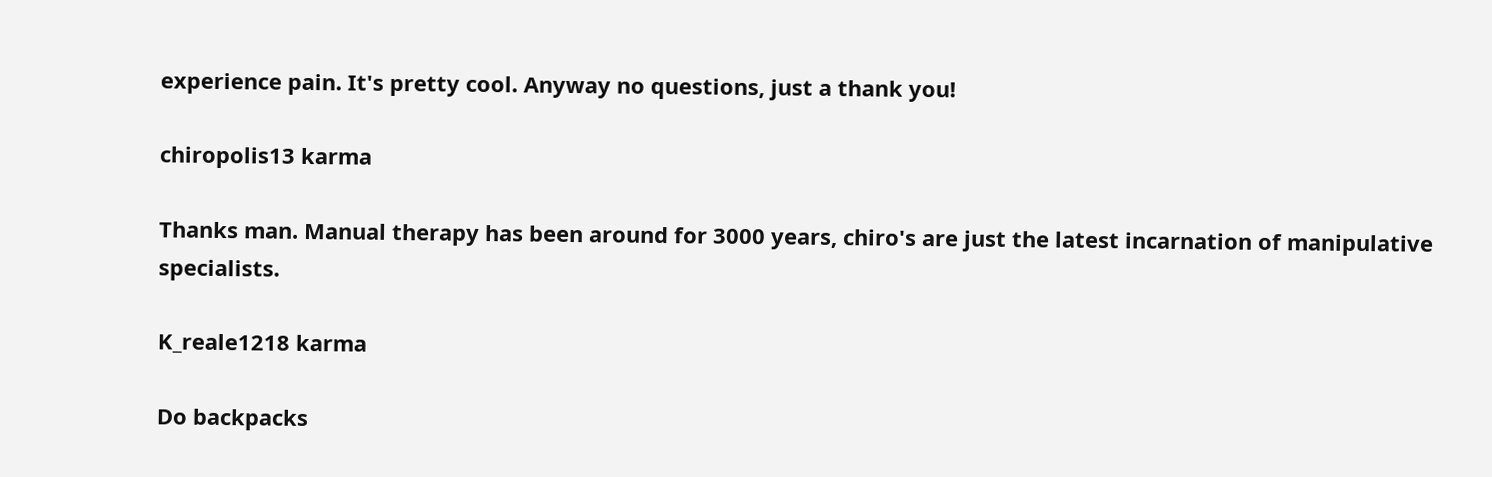experience pain. It's pretty cool. Anyway no questions, just a thank you!

chiropolis13 karma

Thanks man. Manual therapy has been around for 3000 years, chiro's are just the latest incarnation of manipulative specialists.

K_reale1218 karma

Do backpacks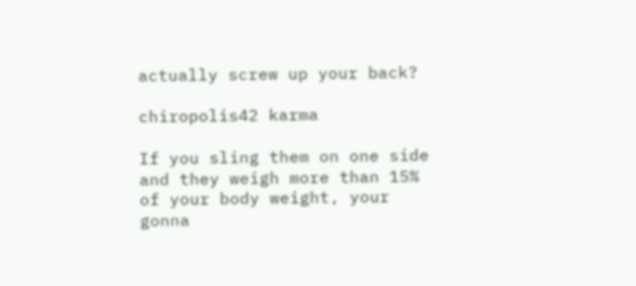actually screw up your back?

chiropolis42 karma

If you sling them on one side and they weigh more than 15% of your body weight, your gonna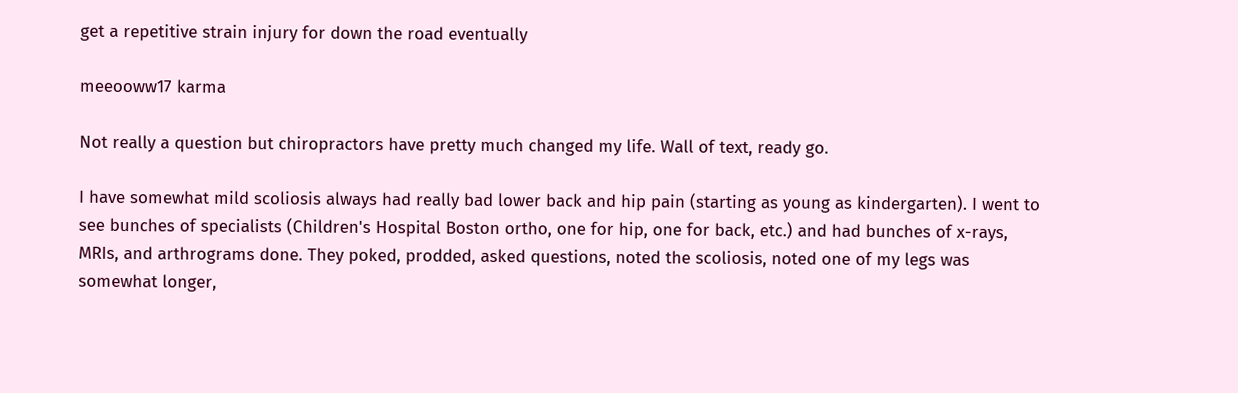get a repetitive strain injury for down the road eventually

meeooww17 karma

Not really a question but chiropractors have pretty much changed my life. Wall of text, ready go.

I have somewhat mild scoliosis always had really bad lower back and hip pain (starting as young as kindergarten). I went to see bunches of specialists (Children's Hospital Boston ortho, one for hip, one for back, etc.) and had bunches of x-rays, MRIs, and arthrograms done. They poked, prodded, asked questions, noted the scoliosis, noted one of my legs was somewhat longer,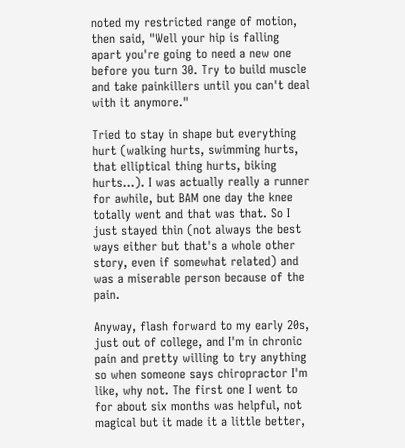noted my restricted range of motion, then said, "Well your hip is falling apart you're going to need a new one before you turn 30. Try to build muscle and take painkillers until you can't deal with it anymore."

Tried to stay in shape but everything hurt (walking hurts, swimming hurts, that elliptical thing hurts, biking hurts...). I was actually really a runner for awhile, but BAM one day the knee totally went and that was that. So I just stayed thin (not always the best ways either but that's a whole other story, even if somewhat related) and was a miserable person because of the pain.

Anyway, flash forward to my early 20s, just out of college, and I'm in chronic pain and pretty willing to try anything so when someone says chiropractor I'm like, why not. The first one I went to for about six months was helpful, not magical but it made it a little better,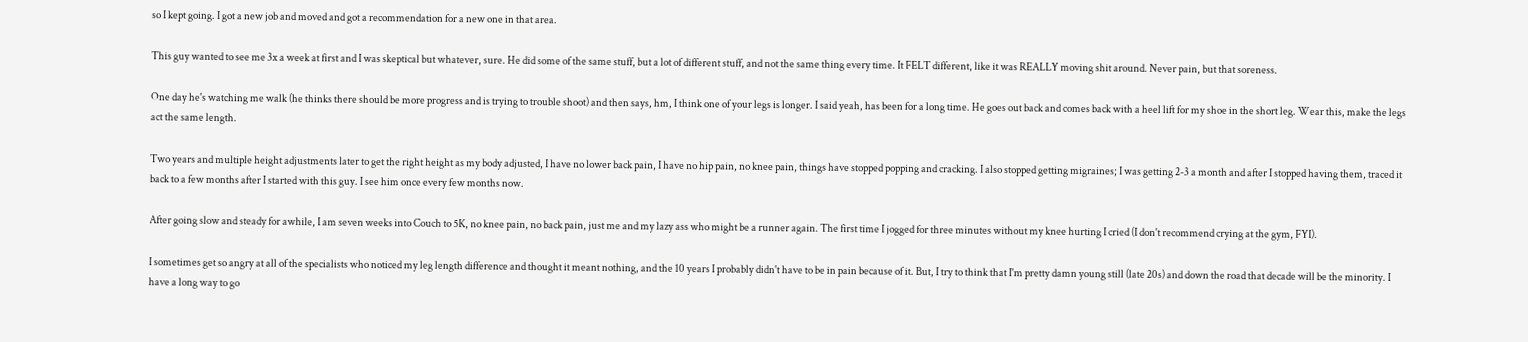so I kept going. I got a new job and moved and got a recommendation for a new one in that area.

This guy wanted to see me 3x a week at first and I was skeptical but whatever, sure. He did some of the same stuff, but a lot of different stuff, and not the same thing every time. It FELT different, like it was REALLY moving shit around. Never pain, but that soreness.

One day he's watching me walk (he thinks there should be more progress and is trying to trouble shoot) and then says, hm, I think one of your legs is longer. I said yeah, has been for a long time. He goes out back and comes back with a heel lift for my shoe in the short leg. Wear this, make the legs act the same length.

Two years and multiple height adjustments later to get the right height as my body adjusted, I have no lower back pain, I have no hip pain, no knee pain, things have stopped popping and cracking. I also stopped getting migraines; I was getting 2-3 a month and after I stopped having them, traced it back to a few months after I started with this guy. I see him once every few months now.

After going slow and steady for awhile, I am seven weeks into Couch to 5K, no knee pain, no back pain, just me and my lazy ass who might be a runner again. The first time I jogged for three minutes without my knee hurting I cried (I don't recommend crying at the gym, FYI).

I sometimes get so angry at all of the specialists who noticed my leg length difference and thought it meant nothing, and the 10 years I probably didn't have to be in pain because of it. But, I try to think that I'm pretty damn young still (late 20s) and down the road that decade will be the minority. I have a long way to go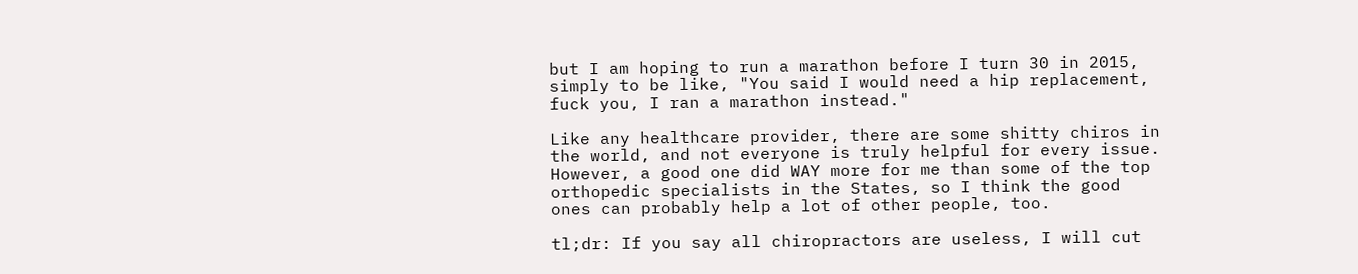but I am hoping to run a marathon before I turn 30 in 2015, simply to be like, "You said I would need a hip replacement, fuck you, I ran a marathon instead."

Like any healthcare provider, there are some shitty chiros in the world, and not everyone is truly helpful for every issue. However, a good one did WAY more for me than some of the top orthopedic specialists in the States, so I think the good ones can probably help a lot of other people, too.

tl;dr: If you say all chiropractors are useless, I will cut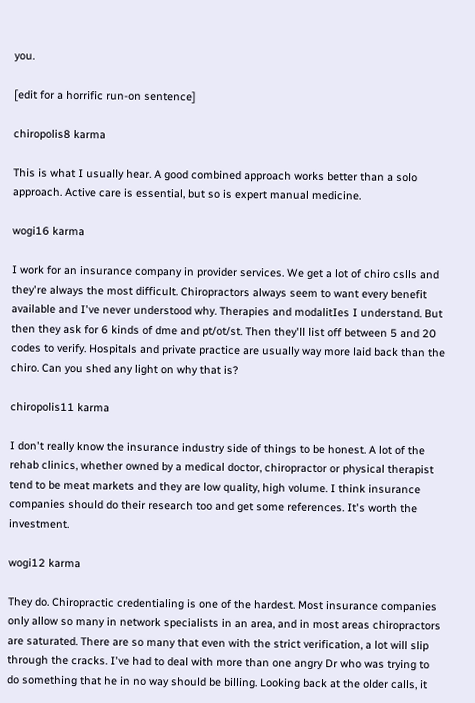you.

[edit for a horrific run-on sentence]

chiropolis8 karma

This is what I usually hear. A good combined approach works better than a solo approach. Active care is essential, but so is expert manual medicine.

wogi16 karma

I work for an insurance company in provider services. We get a lot of chiro cslls and they're always the most difficult. Chiropractors always seem to want every benefit available and I've never understood why. Therapies and modalitIes I understand. But then they ask for 6 kinds of dme and pt/ot/st. Then they'll list off between 5 and 20 codes to verify. Hospitals and private practice are usually way more laid back than the chiro. Can you shed any light on why that is?

chiropolis11 karma

I don't really know the insurance industry side of things to be honest. A lot of the rehab clinics, whether owned by a medical doctor, chiropractor or physical therapist tend to be meat markets and they are low quality, high volume. I think insurance companies should do their research too and get some references. It's worth the investment.

wogi12 karma

They do. Chiropractic credentialing is one of the hardest. Most insurance companies only allow so many in network specialists in an area, and in most areas chiropractors are saturated. There are so many that even with the strict verification, a lot will slip through the cracks. I've had to deal with more than one angry Dr who was trying to do something that he in no way should be billing. Looking back at the older calls, it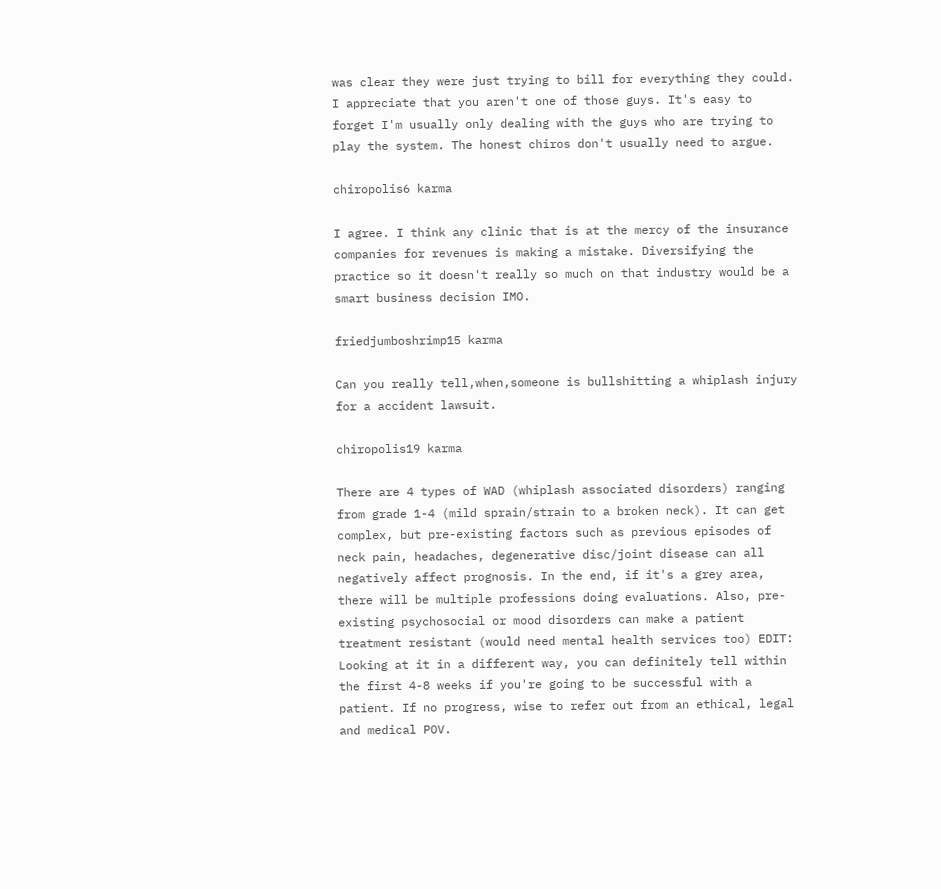was clear they were just trying to bill for everything they could. I appreciate that you aren't one of those guys. It's easy to forget I'm usually only dealing with the guys who are trying to play the system. The honest chiros don't usually need to argue.

chiropolis6 karma

I agree. I think any clinic that is at the mercy of the insurance companies for revenues is making a mistake. Diversifying the practice so it doesn't really so much on that industry would be a smart business decision IMO.

friedjumboshrimp15 karma

Can you really tell,when,someone is bullshitting a whiplash injury for a accident lawsuit.

chiropolis19 karma

There are 4 types of WAD (whiplash associated disorders) ranging from grade 1-4 (mild sprain/strain to a broken neck). It can get complex, but pre-existing factors such as previous episodes of neck pain, headaches, degenerative disc/joint disease can all negatively affect prognosis. In the end, if it's a grey area, there will be multiple professions doing evaluations. Also, pre-existing psychosocial or mood disorders can make a patient treatment resistant (would need mental health services too) EDIT: Looking at it in a different way, you can definitely tell within the first 4-8 weeks if you're going to be successful with a patient. If no progress, wise to refer out from an ethical, legal and medical POV.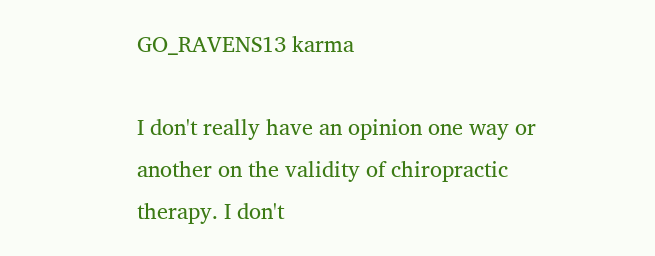GO_RAVENS13 karma

I don't really have an opinion one way or another on the validity of chiropractic therapy. I don't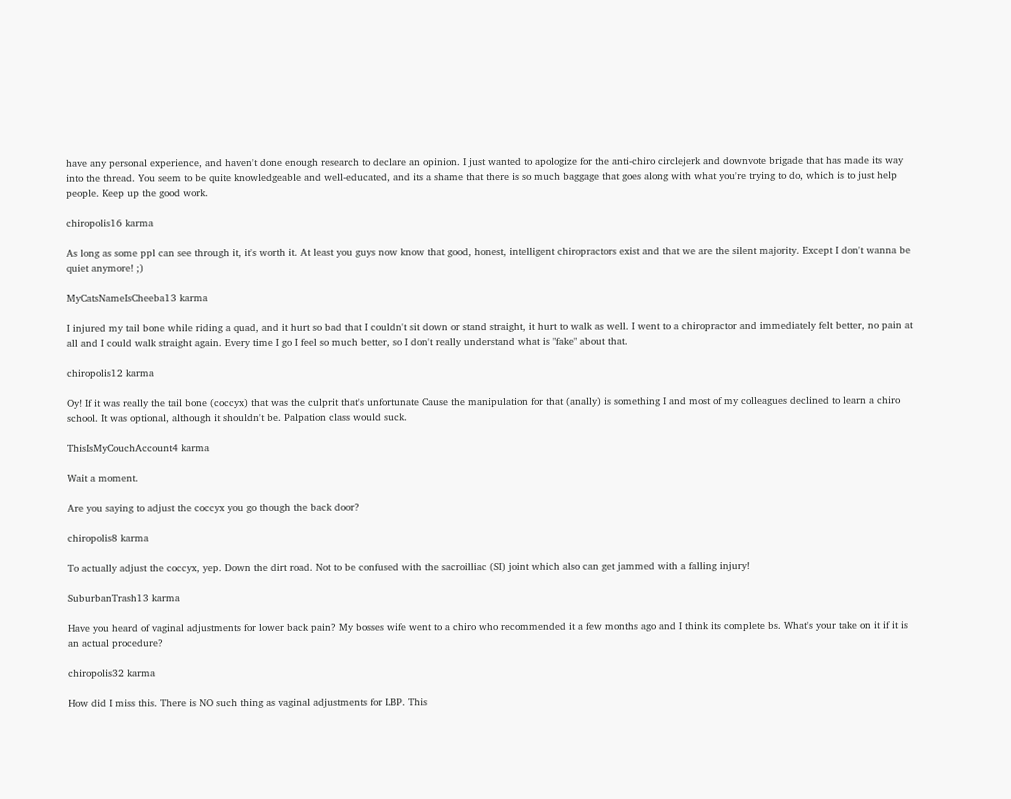have any personal experience, and haven't done enough research to declare an opinion. I just wanted to apologize for the anti-chiro circlejerk and downvote brigade that has made its way into the thread. You seem to be quite knowledgeable and well-educated, and its a shame that there is so much baggage that goes along with what you're trying to do, which is to just help people. Keep up the good work.

chiropolis16 karma

As long as some ppl can see through it, it's worth it. At least you guys now know that good, honest, intelligent chiropractors exist and that we are the silent majority. Except I don't wanna be quiet anymore! ;)

MyCatsNameIsCheeba13 karma

I injured my tail bone while riding a quad, and it hurt so bad that I couldn't sit down or stand straight, it hurt to walk as well. I went to a chiropractor and immediately felt better, no pain at all and I could walk straight again. Every time I go I feel so much better, so I don't really understand what is "fake" about that.

chiropolis12 karma

Oy! If it was really the tail bone (coccyx) that was the culprit that's unfortunate Cause the manipulation for that (anally) is something I and most of my colleagues declined to learn a chiro school. It was optional, although it shouldn't be. Palpation class would suck.

ThisIsMyCouchAccount4 karma

Wait a moment.

Are you saying to adjust the coccyx you go though the back door?

chiropolis8 karma

To actually adjust the coccyx, yep. Down the dirt road. Not to be confused with the sacroilliac (SI) joint which also can get jammed with a falling injury!

SuburbanTrash13 karma

Have you heard of vaginal adjustments for lower back pain? My bosses wife went to a chiro who recommended it a few months ago and I think its complete bs. What's your take on it if it is an actual procedure?

chiropolis32 karma

How did I miss this. There is NO such thing as vaginal adjustments for LBP. This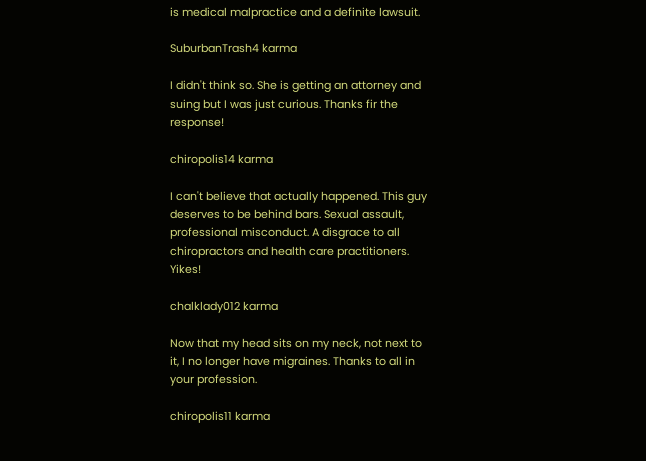is medical malpractice and a definite lawsuit.

SuburbanTrash4 karma

I didn't think so. She is getting an attorney and suing but I was just curious. Thanks fir the response!

chiropolis14 karma

I can't believe that actually happened. This guy deserves to be behind bars. Sexual assault, professional misconduct. A disgrace to all chiropractors and health care practitioners. Yikes!

chalklady012 karma

Now that my head sits on my neck, not next to it, I no longer have migraines. Thanks to all in your profession.

chiropolis11 karma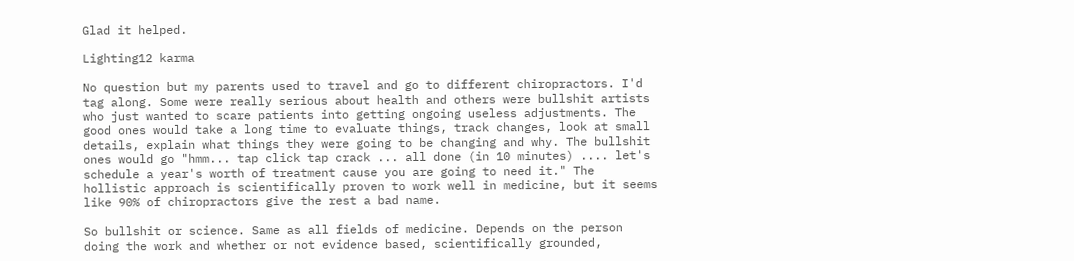Glad it helped.

Lighting12 karma

No question but my parents used to travel and go to different chiropractors. I'd tag along. Some were really serious about health and others were bullshit artists who just wanted to scare patients into getting ongoing useless adjustments. The good ones would take a long time to evaluate things, track changes, look at small details, explain what things they were going to be changing and why. The bullshit ones would go "hmm... tap click tap crack ... all done (in 10 minutes) .... let's schedule a year's worth of treatment cause you are going to need it." The hollistic approach is scientifically proven to work well in medicine, but it seems like 90% of chiropractors give the rest a bad name.

So bullshit or science. Same as all fields of medicine. Depends on the person doing the work and whether or not evidence based, scientifically grounded,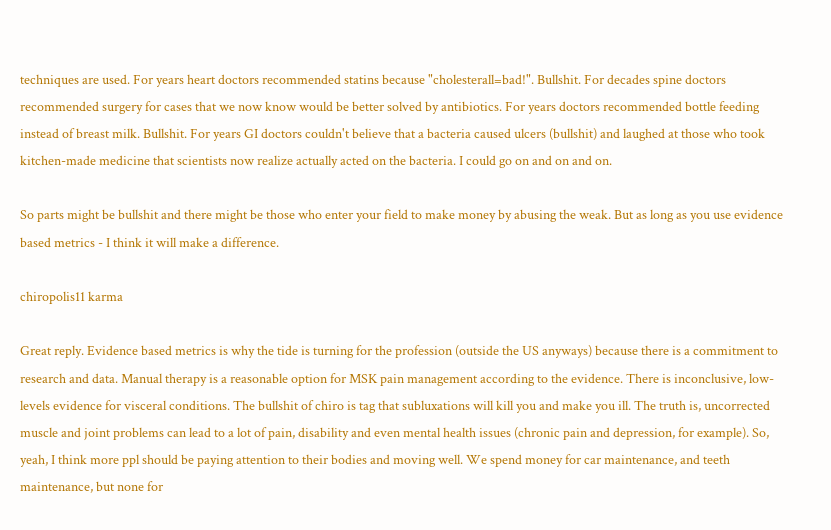techniques are used. For years heart doctors recommended statins because "cholesterall=bad!". Bullshit. For decades spine doctors recommended surgery for cases that we now know would be better solved by antibiotics. For years doctors recommended bottle feeding instead of breast milk. Bullshit. For years GI doctors couldn't believe that a bacteria caused ulcers (bullshit) and laughed at those who took kitchen-made medicine that scientists now realize actually acted on the bacteria. I could go on and on and on.

So parts might be bullshit and there might be those who enter your field to make money by abusing the weak. But as long as you use evidence based metrics - I think it will make a difference.

chiropolis11 karma

Great reply. Evidence based metrics is why the tide is turning for the profession (outside the US anyways) because there is a commitment to research and data. Manual therapy is a reasonable option for MSK pain management according to the evidence. There is inconclusive, low-levels evidence for visceral conditions. The bullshit of chiro is tag that subluxations will kill you and make you ill. The truth is, uncorrected muscle and joint problems can lead to a lot of pain, disability and even mental health issues (chronic pain and depression, for example). So, yeah, I think more ppl should be paying attention to their bodies and moving well. We spend money for car maintenance, and teeth maintenance, but none for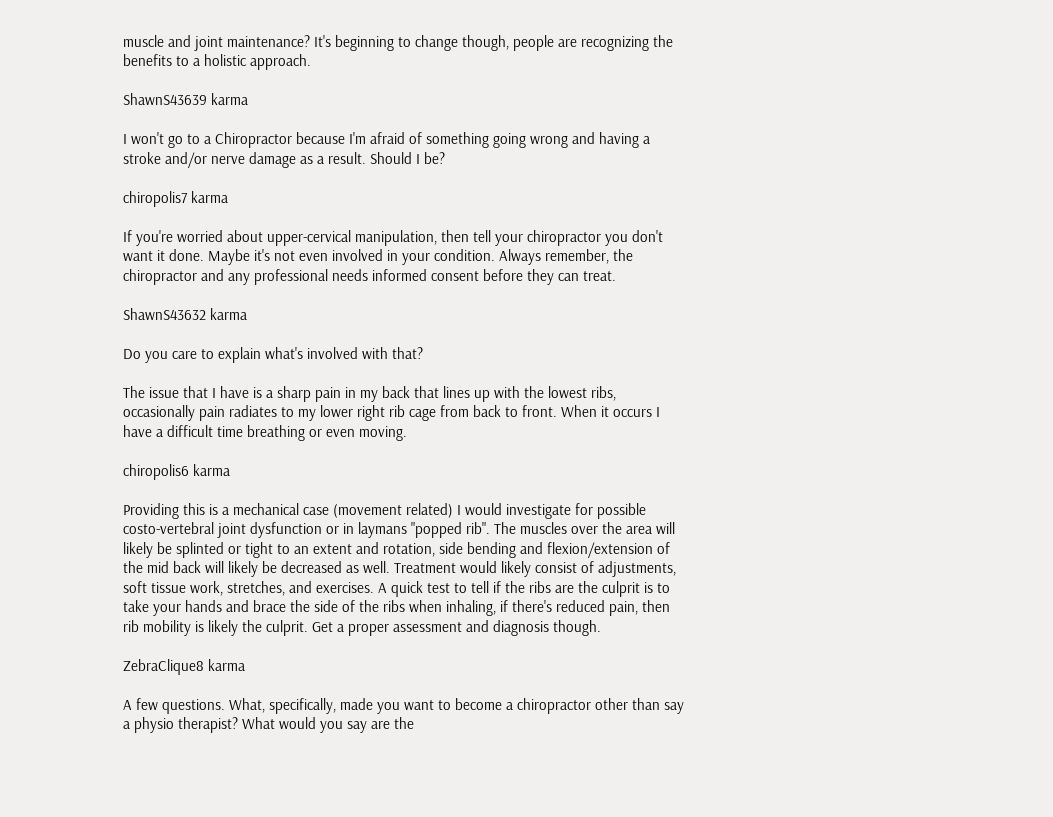muscle and joint maintenance? It's beginning to change though, people are recognizing the benefits to a holistic approach.

ShawnS43639 karma

I won't go to a Chiropractor because I'm afraid of something going wrong and having a stroke and/or nerve damage as a result. Should I be?

chiropolis7 karma

If you're worried about upper-cervical manipulation, then tell your chiropractor you don't want it done. Maybe it's not even involved in your condition. Always remember, the chiropractor and any professional needs informed consent before they can treat.

ShawnS43632 karma

Do you care to explain what's involved with that?

The issue that I have is a sharp pain in my back that lines up with the lowest ribs, occasionally pain radiates to my lower right rib cage from back to front. When it occurs I have a difficult time breathing or even moving.

chiropolis6 karma

Providing this is a mechanical case (movement related) I would investigate for possible costo-vertebral joint dysfunction or in laymans "popped rib". The muscles over the area will likely be splinted or tight to an extent and rotation, side bending and flexion/extension of the mid back will likely be decreased as well. Treatment would likely consist of adjustments, soft tissue work, stretches, and exercises. A quick test to tell if the ribs are the culprit is to take your hands and brace the side of the ribs when inhaling, if there's reduced pain, then rib mobility is likely the culprit. Get a proper assessment and diagnosis though.

ZebraClique8 karma

A few questions. What, specifically, made you want to become a chiropractor other than say a physio therapist? What would you say are the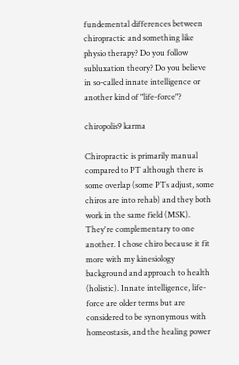fundemental differences between chiropractic and something like physio therapy? Do you follow subluxation theory? Do you believe in so-called innate intelligence or another kind of "life-force"?

chiropolis9 karma

Chiropractic is primarily manual compared to PT although there is some overlap (some PTs adjust, some chiros are into rehab) and they both work in the same field (MSK). They're complementary to one another. I chose chiro because it fit more with my kinesiology background and approach to health (holistic). Innate intelligence, life-force are older terms but are considered to be synonymous with homeostasis, and the healing power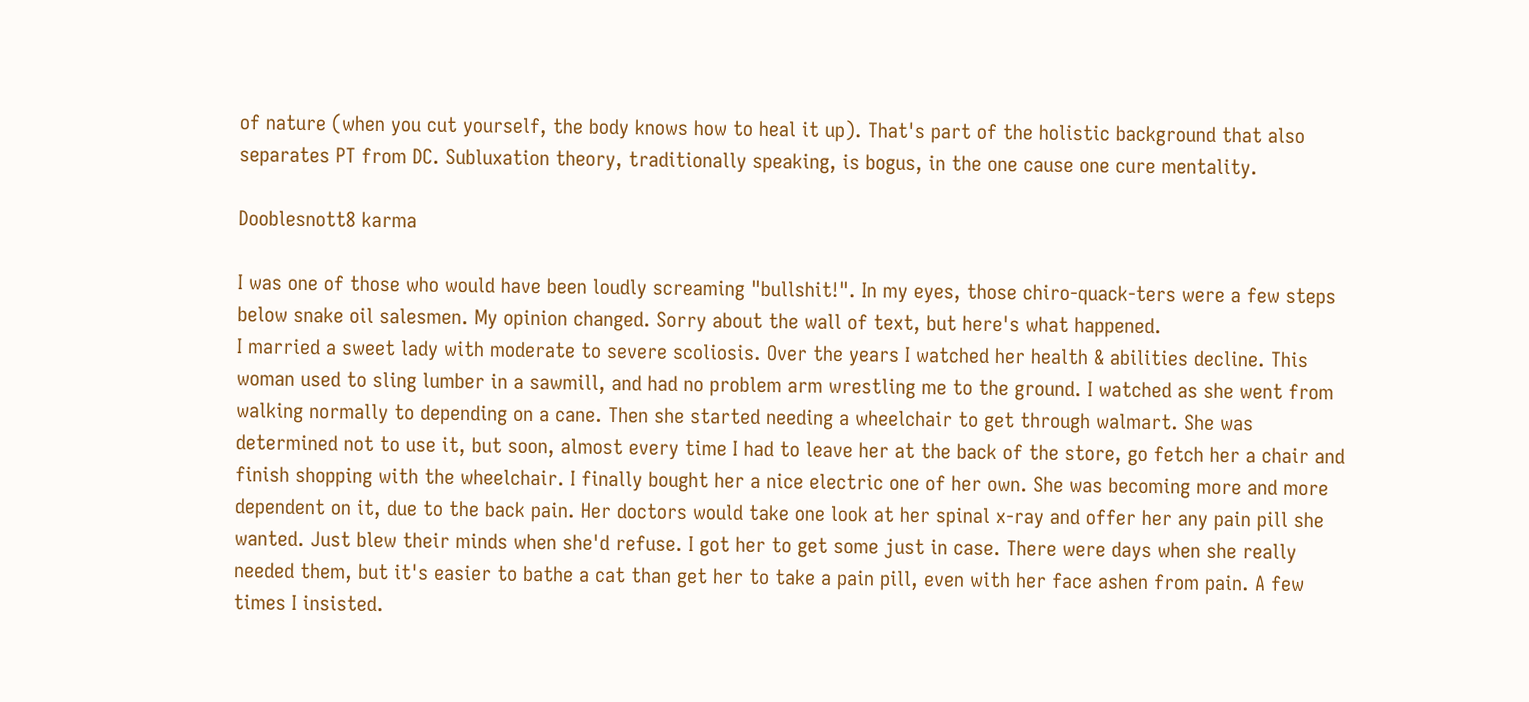of nature (when you cut yourself, the body knows how to heal it up). That's part of the holistic background that also separates PT from DC. Subluxation theory, traditionally speaking, is bogus, in the one cause one cure mentality.

Dooblesnott8 karma

I was one of those who would have been loudly screaming "bullshit!". In my eyes, those chiro-quack-ters were a few steps below snake oil salesmen. My opinion changed. Sorry about the wall of text, but here's what happened.
I married a sweet lady with moderate to severe scoliosis. Over the years I watched her health & abilities decline. This woman used to sling lumber in a sawmill, and had no problem arm wrestling me to the ground. I watched as she went from walking normally to depending on a cane. Then she started needing a wheelchair to get through walmart. She was determined not to use it, but soon, almost every time I had to leave her at the back of the store, go fetch her a chair and finish shopping with the wheelchair. I finally bought her a nice electric one of her own. She was becoming more and more dependent on it, due to the back pain. Her doctors would take one look at her spinal x-ray and offer her any pain pill she wanted. Just blew their minds when she'd refuse. I got her to get some just in case. There were days when she really needed them, but it's easier to bathe a cat than get her to take a pain pill, even with her face ashen from pain. A few times I insisted.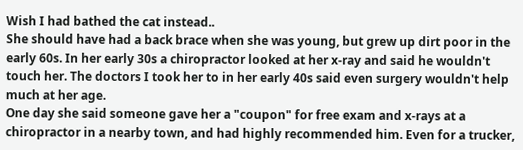Wish I had bathed the cat instead..
She should have had a back brace when she was young, but grew up dirt poor in the early 60s. In her early 30s a chiropractor looked at her x-ray and said he wouldn't touch her. The doctors I took her to in her early 40s said even surgery wouldn't help much at her age.
One day she said someone gave her a "coupon" for free exam and x-rays at a chiropractor in a nearby town, and had highly recommended him. Even for a trucker,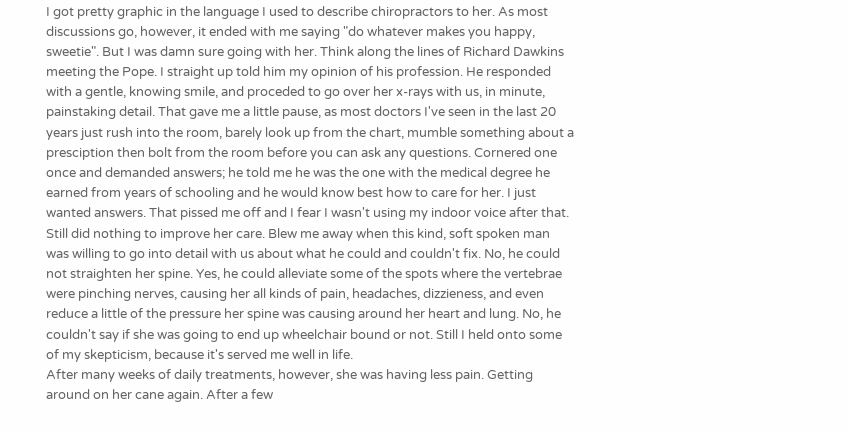I got pretty graphic in the language I used to describe chiropractors to her. As most discussions go, however, it ended with me saying "do whatever makes you happy, sweetie". But I was damn sure going with her. Think along the lines of Richard Dawkins meeting the Pope. I straight up told him my opinion of his profession. He responded with a gentle, knowing smile, and proceded to go over her x-rays with us, in minute, painstaking detail. That gave me a little pause, as most doctors I've seen in the last 20 years just rush into the room, barely look up from the chart, mumble something about a presciption then bolt from the room before you can ask any questions. Cornered one once and demanded answers; he told me he was the one with the medical degree he earned from years of schooling and he would know best how to care for her. I just wanted answers. That pissed me off and I fear I wasn't using my indoor voice after that. Still did nothing to improve her care. Blew me away when this kind, soft spoken man was willing to go into detail with us about what he could and couldn't fix. No, he could not straighten her spine. Yes, he could alleviate some of the spots where the vertebrae were pinching nerves, causing her all kinds of pain, headaches, dizzieness, and even reduce a little of the pressure her spine was causing around her heart and lung. No, he couldn't say if she was going to end up wheelchair bound or not. Still I held onto some of my skepticism, because it's served me well in life.
After many weeks of daily treatments, however, she was having less pain. Getting around on her cane again. After a few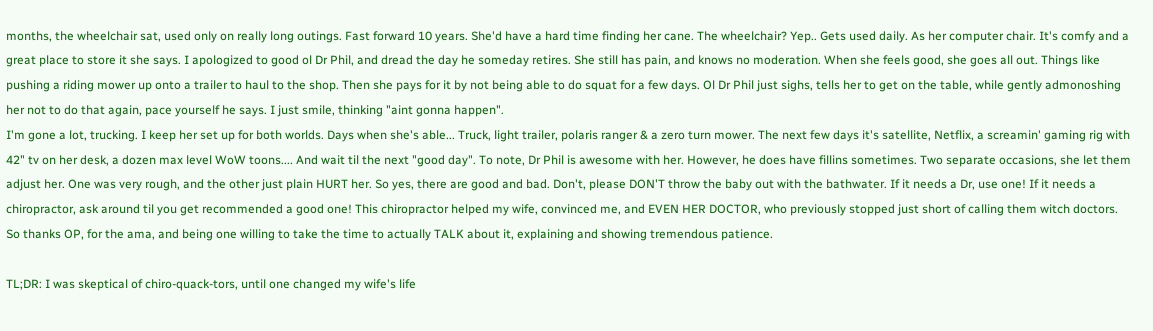months, the wheelchair sat, used only on really long outings. Fast forward 10 years. She'd have a hard time finding her cane. The wheelchair? Yep.. Gets used daily. As her computer chair. It's comfy and a great place to store it she says. I apologized to good ol Dr Phil, and dread the day he someday retires. She still has pain, and knows no moderation. When she feels good, she goes all out. Things like pushing a riding mower up onto a trailer to haul to the shop. Then she pays for it by not being able to do squat for a few days. Ol Dr Phil just sighs, tells her to get on the table, while gently admonoshing her not to do that again, pace yourself he says. I just smile, thinking "aint gonna happen".
I'm gone a lot, trucking. I keep her set up for both worlds. Days when she's able... Truck, light trailer, polaris ranger & a zero turn mower. The next few days it's satellite, Netflix, a screamin' gaming rig with 42" tv on her desk, a dozen max level WoW toons.... And wait til the next "good day". To note, Dr Phil is awesome with her. However, he does have fillins sometimes. Two separate occasions, she let them adjust her. One was very rough, and the other just plain HURT her. So yes, there are good and bad. Don't, please DON'T throw the baby out with the bathwater. If it needs a Dr, use one! If it needs a chiropractor, ask around til you get recommended a good one! This chiropractor helped my wife, convinced me, and EVEN HER DOCTOR, who previously stopped just short of calling them witch doctors. So thanks OP, for the ama, and being one willing to take the time to actually TALK about it, explaining and showing tremendous patience.

TL;DR: I was skeptical of chiro-quack-tors, until one changed my wife's life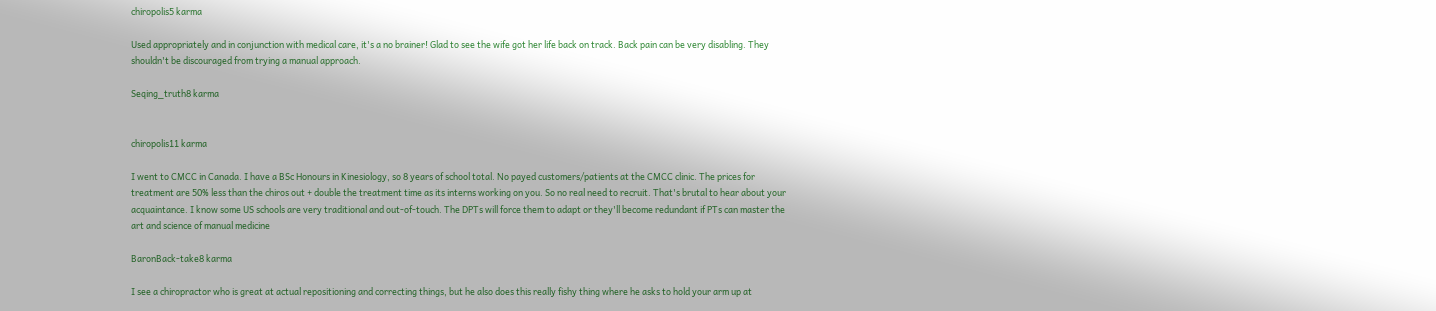chiropolis5 karma

Used appropriately and in conjunction with medical care, it's a no brainer! Glad to see the wife got her life back on track. Back pain can be very disabling. They shouldn't be discouraged from trying a manual approach.

Seqing_truth8 karma


chiropolis11 karma

I went to CMCC in Canada. I have a BSc Honours in Kinesiology, so 8 years of school total. No payed customers/patients at the CMCC clinic. The prices for treatment are 50% less than the chiros out + double the treatment time as its interns working on you. So no real need to recruit. That's brutal to hear about your acquaintance. I know some US schools are very traditional and out-of-touch. The DPTs will force them to adapt or they'll become redundant if PTs can master the art and science of manual medicine

BaronBack-take8 karma

I see a chiropractor who is great at actual repositioning and correcting things, but he also does this really fishy thing where he asks to hold your arm up at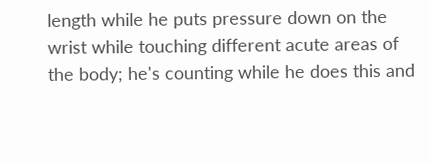length while he puts pressure down on the wrist while touching different acute areas of the body; he's counting while he does this and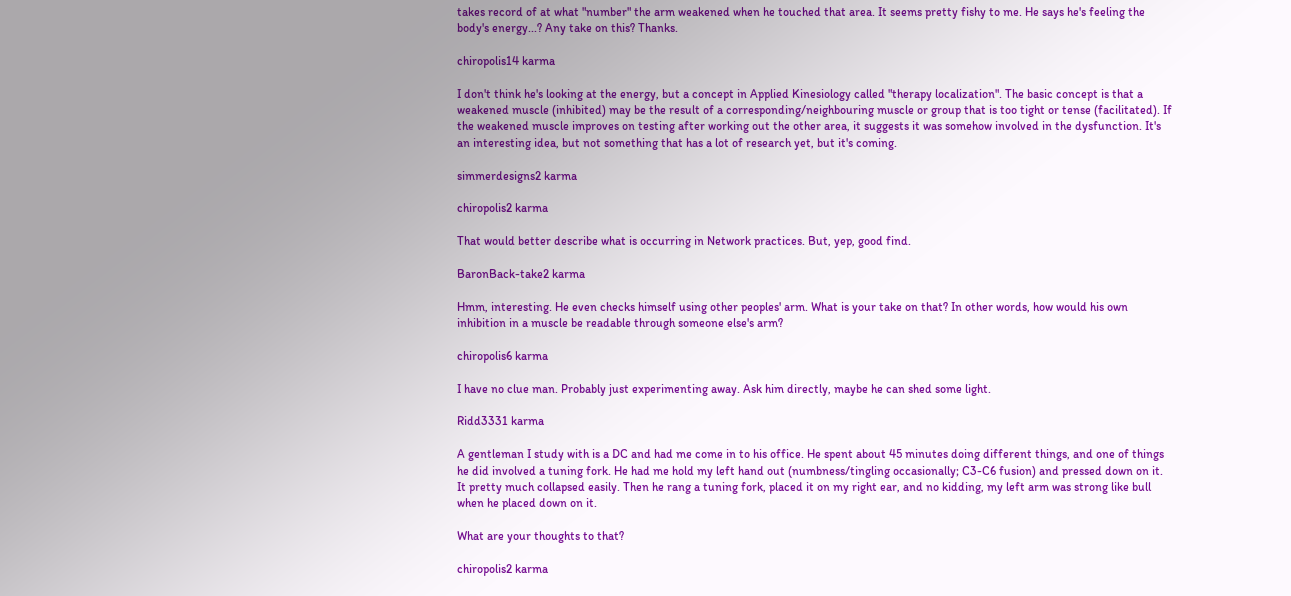takes record of at what "number" the arm weakened when he touched that area. It seems pretty fishy to me. He says he's feeling the body's energy...? Any take on this? Thanks.

chiropolis14 karma

I don't think he's looking at the energy, but a concept in Applied Kinesiology called "therapy localization". The basic concept is that a weakened muscle (inhibited) may be the result of a corresponding/neighbouring muscle or group that is too tight or tense (facilitated). If the weakened muscle improves on testing after working out the other area, it suggests it was somehow involved in the dysfunction. It's an interesting idea, but not something that has a lot of research yet, but it's coming.

simmerdesigns2 karma

chiropolis2 karma

That would better describe what is occurring in Network practices. But, yep, good find.

BaronBack-take2 karma

Hmm, interesting. He even checks himself using other peoples' arm. What is your take on that? In other words, how would his own inhibition in a muscle be readable through someone else's arm?

chiropolis6 karma

I have no clue man. Probably just experimenting away. Ask him directly, maybe he can shed some light.

Ridd3331 karma

A gentleman I study with is a DC and had me come in to his office. He spent about 45 minutes doing different things, and one of things he did involved a tuning fork. He had me hold my left hand out (numbness/tingling occasionally; C3-C6 fusion) and pressed down on it. It pretty much collapsed easily. Then he rang a tuning fork, placed it on my right ear, and no kidding, my left arm was strong like bull when he placed down on it.

What are your thoughts to that?

chiropolis2 karma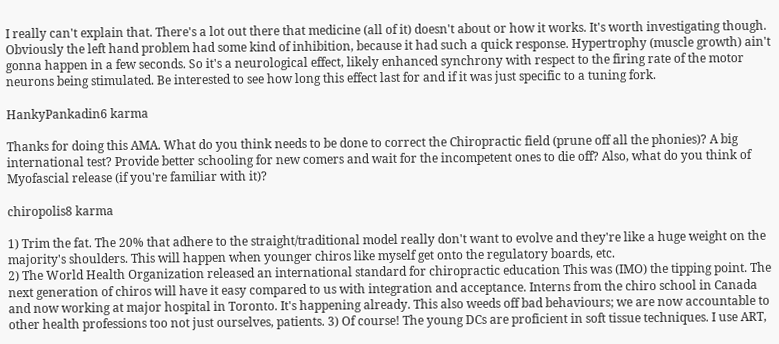I really can't explain that. There's a lot out there that medicine (all of it) doesn't about or how it works. It's worth investigating though. Obviously the left hand problem had some kind of inhibition, because it had such a quick response. Hypertrophy (muscle growth) ain't gonna happen in a few seconds. So it's a neurological effect, likely enhanced synchrony with respect to the firing rate of the motor neurons being stimulated. Be interested to see how long this effect last for and if it was just specific to a tuning fork.

HankyPankadin6 karma

Thanks for doing this AMA. What do you think needs to be done to correct the Chiropractic field (prune off all the phonies)? A big international test? Provide better schooling for new comers and wait for the incompetent ones to die off? Also, what do you think of Myofascial release (if you're familiar with it)?

chiropolis8 karma

1) Trim the fat. The 20% that adhere to the straight/traditional model really don't want to evolve and they're like a huge weight on the majority's shoulders. This will happen when younger chiros like myself get onto the regulatory boards, etc.
2) The World Health Organization released an international standard for chiropractic education This was (IMO) the tipping point. The next generation of chiros will have it easy compared to us with integration and acceptance. Interns from the chiro school in Canada and now working at major hospital in Toronto. It's happening already. This also weeds off bad behaviours; we are now accountable to other health professions too not just ourselves, patients. 3) Of course! The young DCs are proficient in soft tissue techniques. I use ART,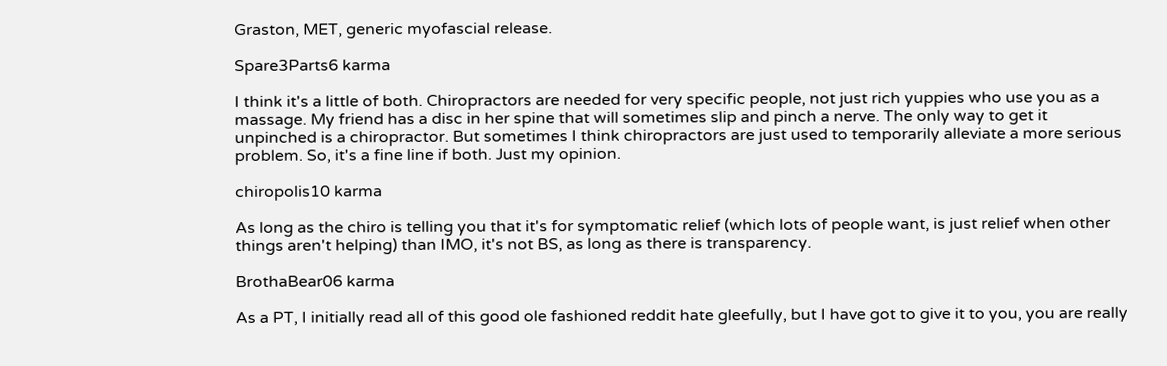Graston, MET, generic myofascial release.

Spare3Parts6 karma

I think it's a little of both. Chiropractors are needed for very specific people, not just rich yuppies who use you as a massage. My friend has a disc in her spine that will sometimes slip and pinch a nerve. The only way to get it unpinched is a chiropractor. But sometimes I think chiropractors are just used to temporarily alleviate a more serious problem. So, it's a fine line if both. Just my opinion.

chiropolis10 karma

As long as the chiro is telling you that it's for symptomatic relief (which lots of people want, is just relief when other things aren't helping) than IMO, it's not BS, as long as there is transparency.

BrothaBear06 karma

As a PT, I initially read all of this good ole fashioned reddit hate gleefully, but I have got to give it to you, you are really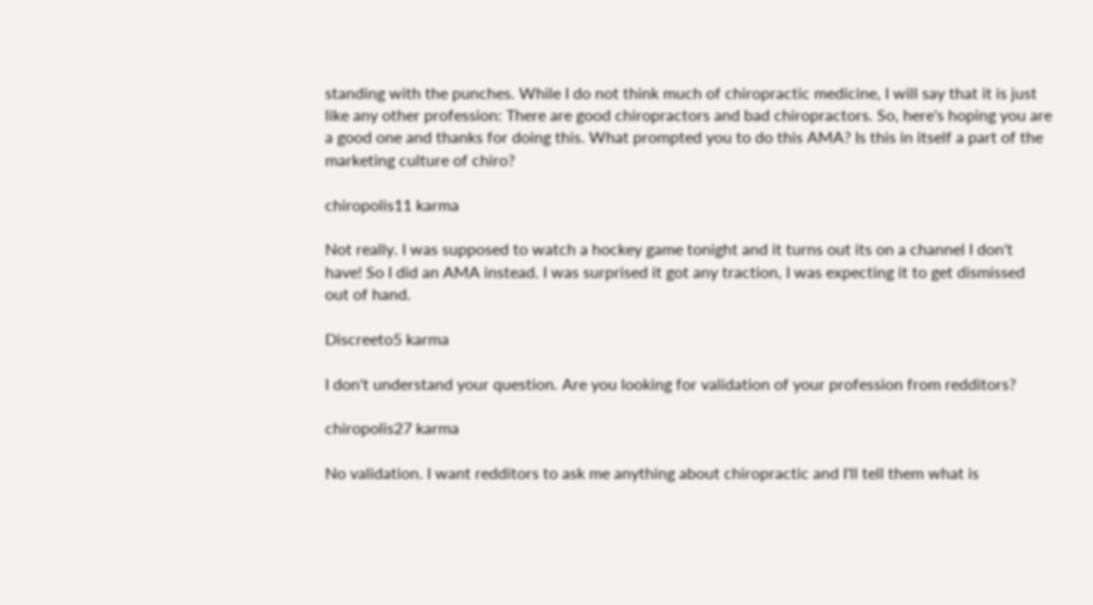standing with the punches. While I do not think much of chiropractic medicine, I will say that it is just like any other profession: There are good chiropractors and bad chiropractors. So, here's hoping you are a good one and thanks for doing this. What prompted you to do this AMA? Is this in itself a part of the marketing culture of chiro?

chiropolis11 karma

Not really. I was supposed to watch a hockey game tonight and it turns out its on a channel I don't have! So I did an AMA instead. I was surprised it got any traction, I was expecting it to get dismissed out of hand.

Discreeto5 karma

I don't understand your question. Are you looking for validation of your profession from redditors?

chiropolis27 karma

No validation. I want redditors to ask me anything about chiropractic and I'll tell them what is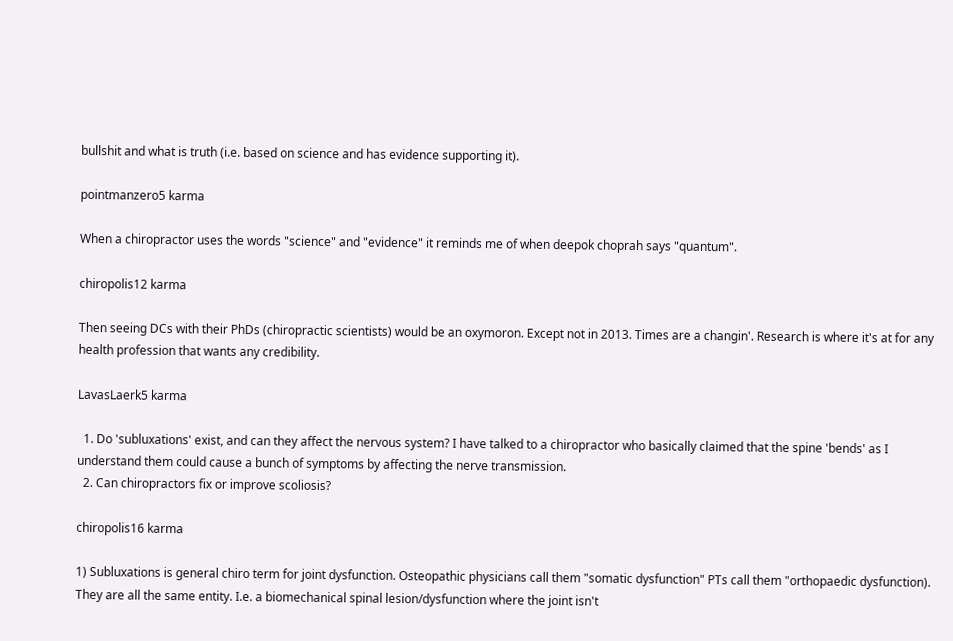bullshit and what is truth (i.e. based on science and has evidence supporting it).

pointmanzero5 karma

When a chiropractor uses the words "science" and "evidence" it reminds me of when deepok choprah says "quantum".

chiropolis12 karma

Then seeing DCs with their PhDs (chiropractic scientists) would be an oxymoron. Except not in 2013. Times are a changin'. Research is where it's at for any health profession that wants any credibility.

LavasLaerk5 karma

  1. Do 'subluxations' exist, and can they affect the nervous system? I have talked to a chiropractor who basically claimed that the spine 'bends' as I understand them could cause a bunch of symptoms by affecting the nerve transmission.
  2. Can chiropractors fix or improve scoliosis?

chiropolis16 karma

1) Subluxations is general chiro term for joint dysfunction. Osteopathic physicians call them "somatic dysfunction" PTs call them "orthopaedic dysfunction). They are all the same entity. I.e. a biomechanical spinal lesion/dysfunction where the joint isn't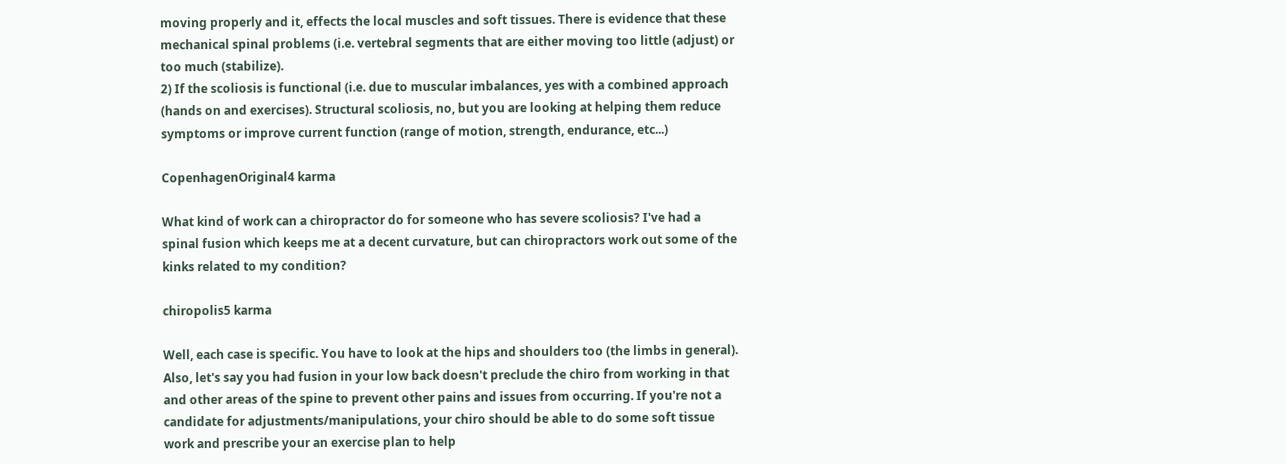moving properly and it, effects the local muscles and soft tissues. There is evidence that these mechanical spinal problems (i.e. vertebral segments that are either moving too little (adjust) or too much (stabilize).
2) If the scoliosis is functional (i.e. due to muscular imbalances, yes with a combined approach (hands on and exercises). Structural scoliosis, no, but you are looking at helping them reduce symptoms or improve current function (range of motion, strength, endurance, etc...)

CopenhagenOriginal4 karma

What kind of work can a chiropractor do for someone who has severe scoliosis? I've had a spinal fusion which keeps me at a decent curvature, but can chiropractors work out some of the kinks related to my condition?

chiropolis5 karma

Well, each case is specific. You have to look at the hips and shoulders too (the limbs in general). Also, let's say you had fusion in your low back doesn't preclude the chiro from working in that and other areas of the spine to prevent other pains and issues from occurring. If you're not a candidate for adjustments/manipulations, your chiro should be able to do some soft tissue work and prescribe your an exercise plan to help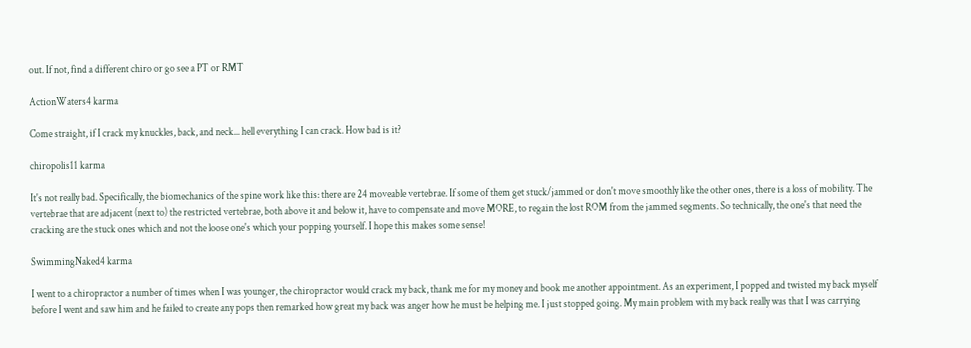out. If not, find a different chiro or go see a PT or RMT

ActionWaters4 karma

Come straight, if I crack my knuckles, back, and neck... hell everything I can crack. How bad is it?

chiropolis11 karma

It's not really bad. Specifically, the biomechanics of the spine work like this: there are 24 moveable vertebrae. If some of them get stuck/jammed or don't move smoothly like the other ones, there is a loss of mobility. The vertebrae that are adjacent (next to) the restricted vertebrae, both above it and below it, have to compensate and move MORE, to regain the lost ROM from the jammed segments. So technically, the one's that need the cracking are the stuck ones which and not the loose one's which your popping yourself. I hope this makes some sense!

SwimmingNaked4 karma

I went to a chiropractor a number of times when I was younger, the chiropractor would crack my back, thank me for my money and book me another appointment. As an experiment, I popped and twisted my back myself before I went and saw him and he failed to create any pops then remarked how great my back was anger how he must be helping me. I just stopped going. My main problem with my back really was that I was carrying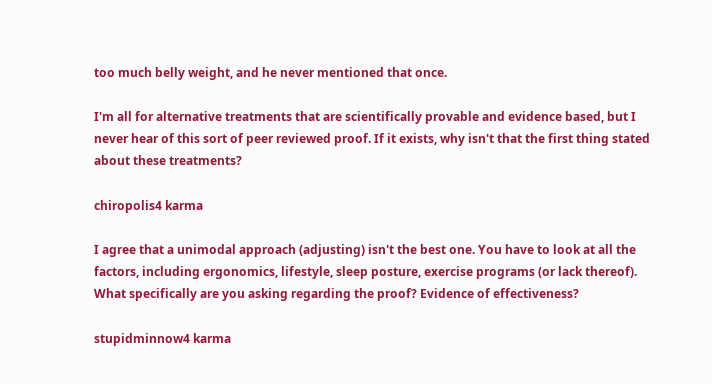too much belly weight, and he never mentioned that once.

I'm all for alternative treatments that are scientifically provable and evidence based, but I never hear of this sort of peer reviewed proof. If it exists, why isn't that the first thing stated about these treatments?

chiropolis4 karma

I agree that a unimodal approach (adjusting) isn't the best one. You have to look at all the factors, including ergonomics, lifestyle, sleep posture, exercise programs (or lack thereof). What specifically are you asking regarding the proof? Evidence of effectiveness?

stupidminnow4 karma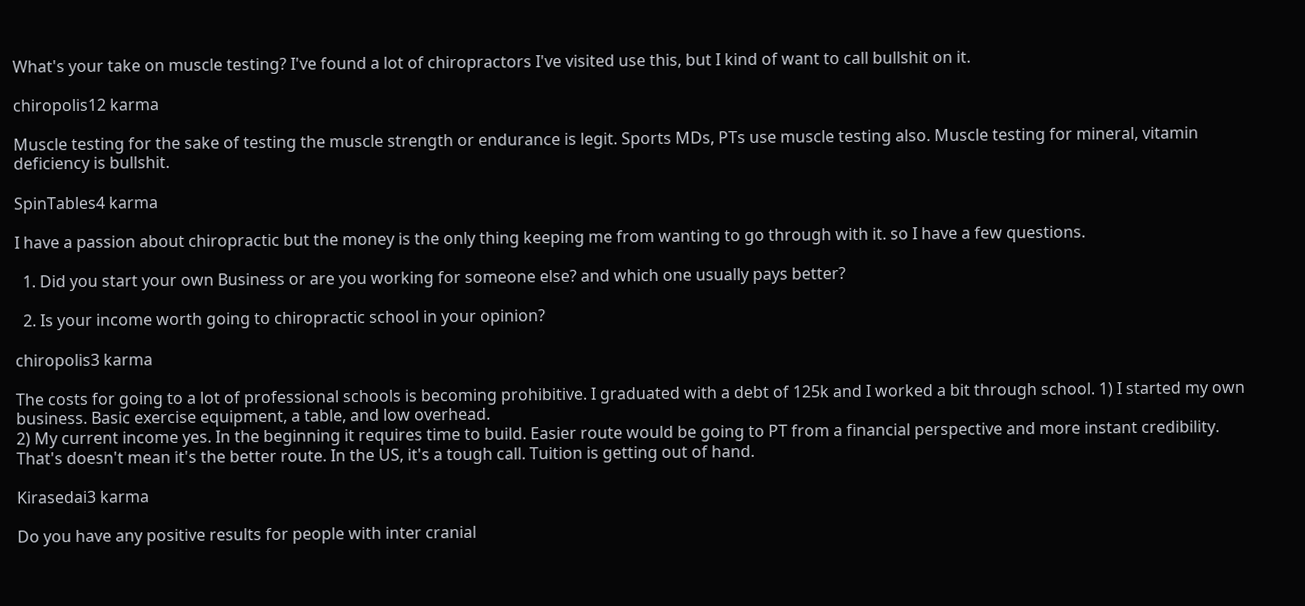What's your take on muscle testing? I've found a lot of chiropractors I've visited use this, but I kind of want to call bullshit on it.

chiropolis12 karma

Muscle testing for the sake of testing the muscle strength or endurance is legit. Sports MDs, PTs use muscle testing also. Muscle testing for mineral, vitamin deficiency is bullshit.

SpinTables4 karma

I have a passion about chiropractic but the money is the only thing keeping me from wanting to go through with it. so I have a few questions.

  1. Did you start your own Business or are you working for someone else? and which one usually pays better?

  2. Is your income worth going to chiropractic school in your opinion?

chiropolis3 karma

The costs for going to a lot of professional schools is becoming prohibitive. I graduated with a debt of 125k and I worked a bit through school. 1) I started my own business. Basic exercise equipment, a table, and low overhead.
2) My current income yes. In the beginning it requires time to build. Easier route would be going to PT from a financial perspective and more instant credibility. That's doesn't mean it's the better route. In the US, it's a tough call. Tuition is getting out of hand.

Kirasedai3 karma

Do you have any positive results for people with inter cranial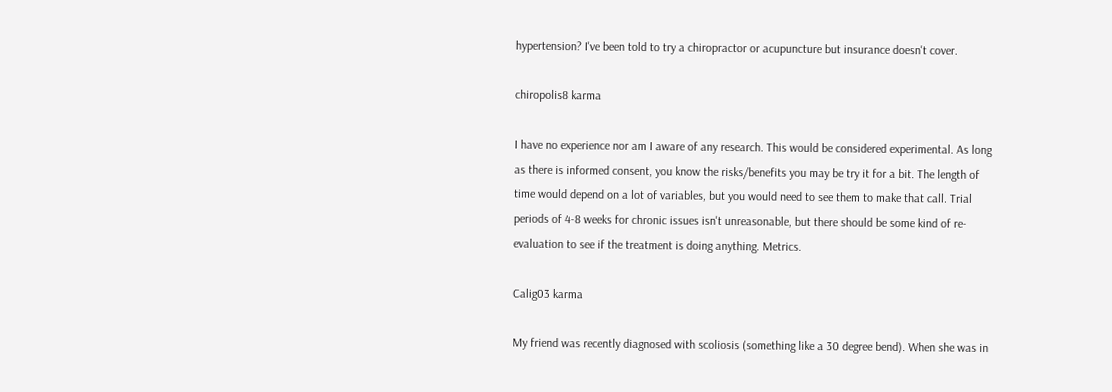hypertension? I've been told to try a chiropractor or acupuncture but insurance doesn't cover.

chiropolis8 karma

I have no experience nor am I aware of any research. This would be considered experimental. As long as there is informed consent, you know the risks/benefits you may be try it for a bit. The length of time would depend on a lot of variables, but you would need to see them to make that call. Trial periods of 4-8 weeks for chronic issues isn't unreasonable, but there should be some kind of re-evaluation to see if the treatment is doing anything. Metrics.

Calig03 karma

My friend was recently diagnosed with scoliosis (something like a 30 degree bend). When she was in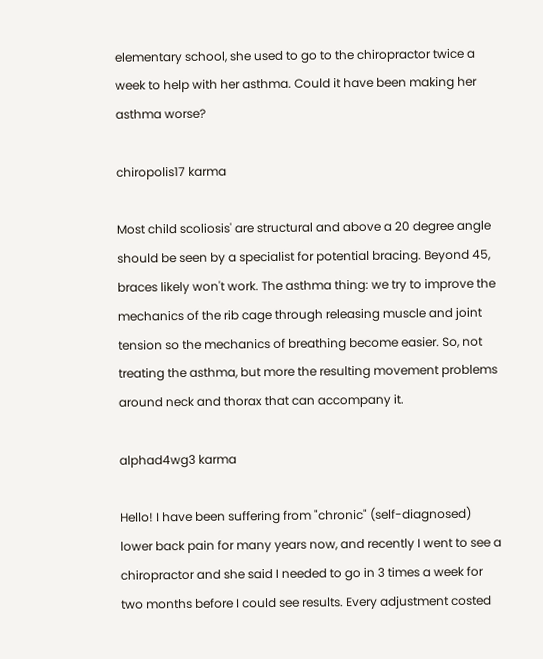elementary school, she used to go to the chiropractor twice a week to help with her asthma. Could it have been making her asthma worse?

chiropolis17 karma

Most child scoliosis' are structural and above a 20 degree angle should be seen by a specialist for potential bracing. Beyond 45, braces likely won't work. The asthma thing: we try to improve the mechanics of the rib cage through releasing muscle and joint tension so the mechanics of breathing become easier. So, not treating the asthma, but more the resulting movement problems around neck and thorax that can accompany it.

alphad4wg3 karma

Hello! I have been suffering from "chronic" (self-diagnosed) lower back pain for many years now, and recently I went to see a chiropractor and she said I needed to go in 3 times a week for two months before I could see results. Every adjustment costed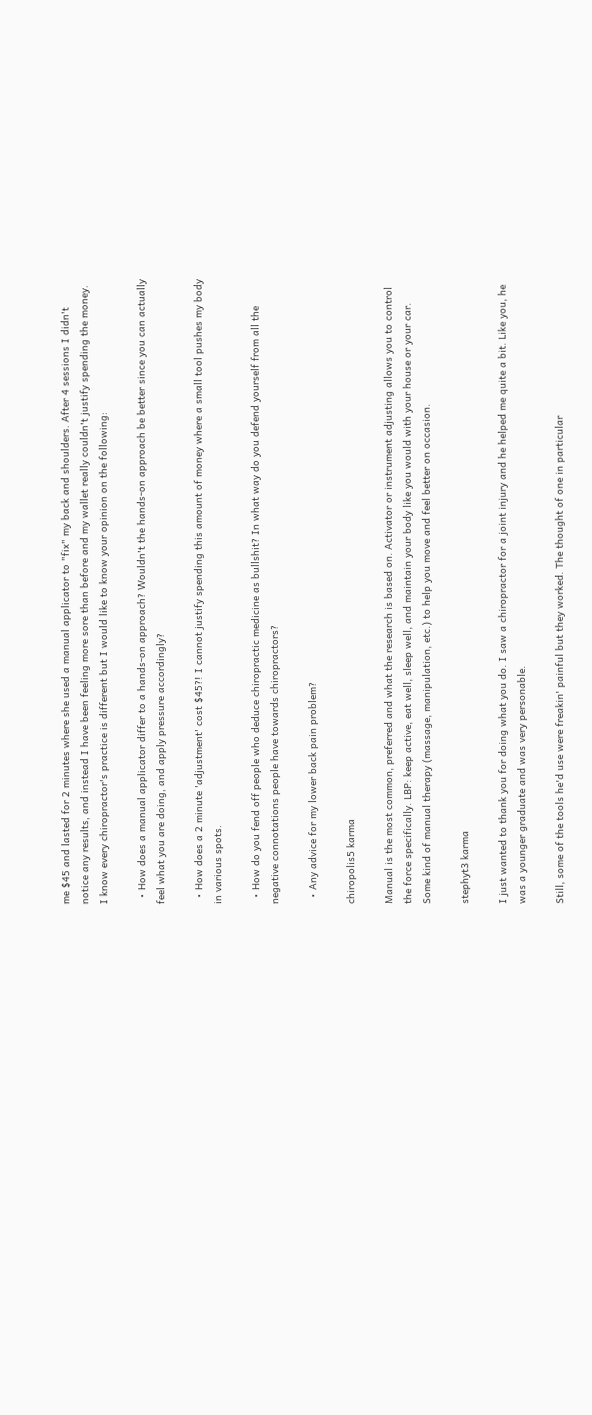me $45 and lasted for 2 minutes where she used a manual applicator to "fix" my back and shoulders. After 4 sessions I didn't notice any results, and instead I have been feeling more sore than before and my wallet really couldn't justify spending the money. I know every chiropractor's practice is different but I would like to know your opinion on the following:

  • How does a manual applicator differ to a hands-on approach? Wouldn't the hands-on approach be better since you can actually feel what you are doing, and apply pressure accordingly?

  • How does a 2 minute 'adjustment' cost $45?! I cannot justify spending this amount of money where a small tool pushes my body in various spots.

  • How do you fend off people who deduce chiropractic medicine as bullshit? In what way do you defend yourself from all the negative connotations people have towards chiropractors?

  • Any advice for my lower back pain problem?

chiropolis5 karma

Manual is the most common, preferred and what the research is based on. Activator or instrument adjusting allows you to control the force specifically. LBP: keep active, eat well, sleep well, and maintain your body like you would with your house or your car. Some kind of manual therapy (massage, manipulation, etc.) to help you move and feel better on occasion.

stephyt3 karma

I just wanted to thank you for doing what you do. I saw a chiropractor for a joint injury and he helped me quite a bit. Like you, he was a younger graduate and was very personable.

Still, some of the tools he'd use were freakin' painful but they worked. The thought of one in particular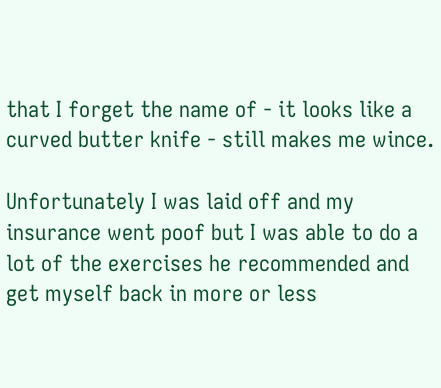that I forget the name of - it looks like a curved butter knife - still makes me wince.

Unfortunately I was laid off and my insurance went poof but I was able to do a lot of the exercises he recommended and get myself back in more or less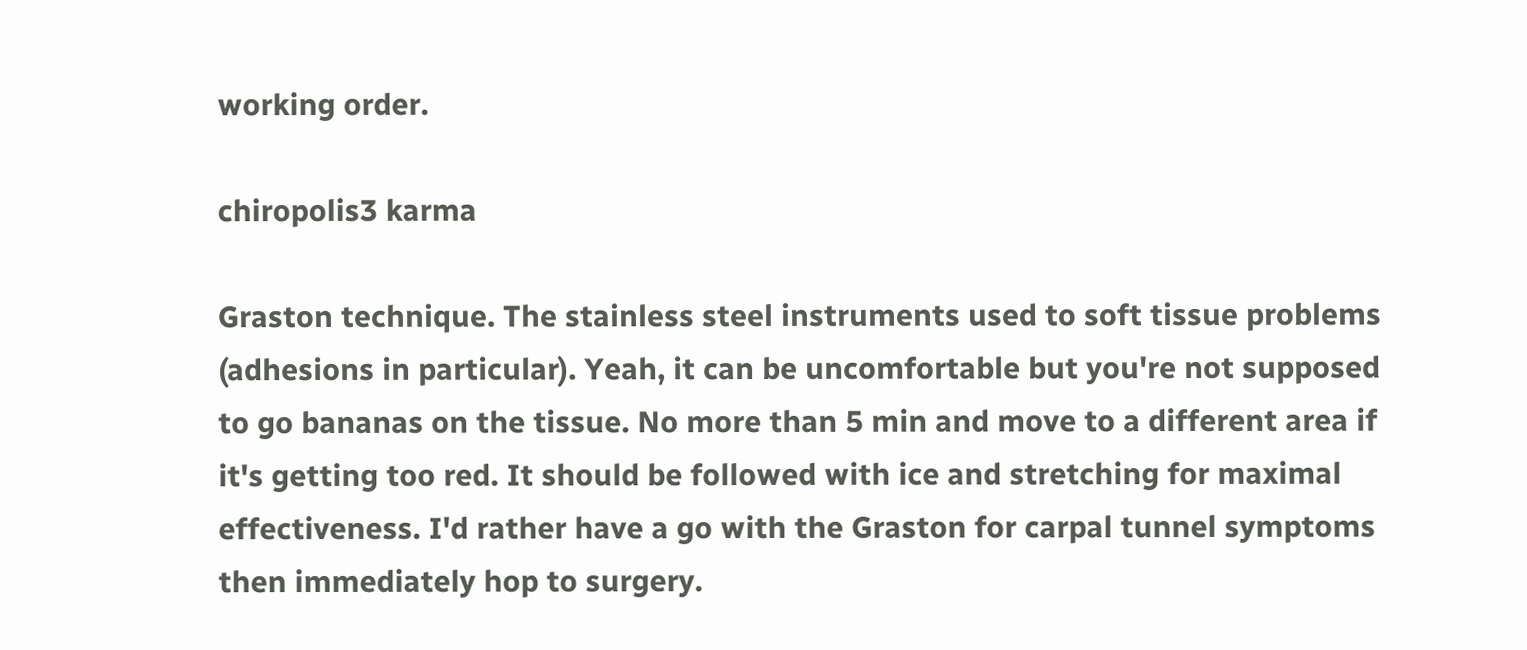working order.

chiropolis3 karma

Graston technique. The stainless steel instruments used to soft tissue problems (adhesions in particular). Yeah, it can be uncomfortable but you're not supposed to go bananas on the tissue. No more than 5 min and move to a different area if it's getting too red. It should be followed with ice and stretching for maximal effectiveness. I'd rather have a go with the Graston for carpal tunnel symptoms then immediately hop to surgery.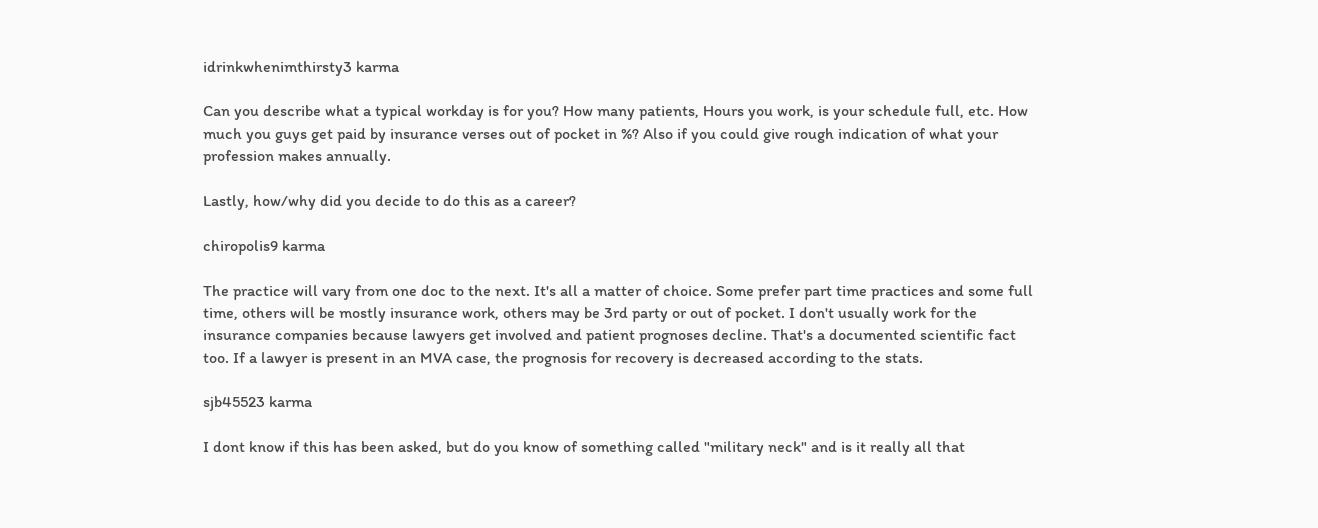idrinkwhenimthirsty3 karma

Can you describe what a typical workday is for you? How many patients, Hours you work, is your schedule full, etc. How much you guys get paid by insurance verses out of pocket in %? Also if you could give rough indication of what your profession makes annually.

Lastly, how/why did you decide to do this as a career?

chiropolis9 karma

The practice will vary from one doc to the next. It's all a matter of choice. Some prefer part time practices and some full time, others will be mostly insurance work, others may be 3rd party or out of pocket. I don't usually work for the insurance companies because lawyers get involved and patient prognoses decline. That's a documented scientific fact too. If a lawyer is present in an MVA case, the prognosis for recovery is decreased according to the stats.

sjb45523 karma

I dont know if this has been asked, but do you know of something called "military neck" and is it really all that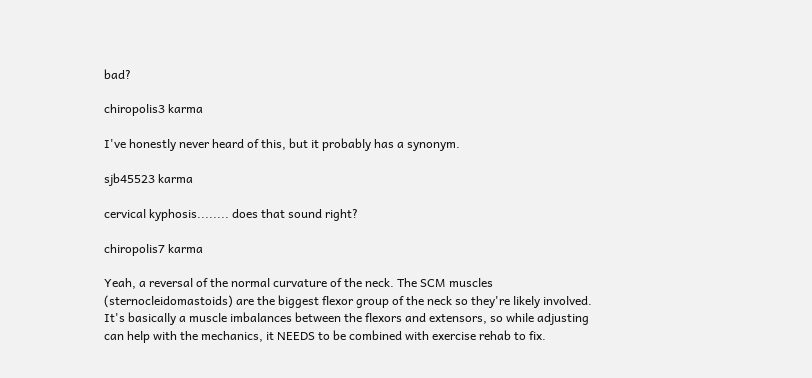bad?

chiropolis3 karma

I've honestly never heard of this, but it probably has a synonym.

sjb45523 karma

cervical kyphosis........ does that sound right?

chiropolis7 karma

Yeah, a reversal of the normal curvature of the neck. The SCM muscles (sternocleidomastoids) are the biggest flexor group of the neck so they're likely involved. It's basically a muscle imbalances between the flexors and extensors, so while adjusting can help with the mechanics, it NEEDS to be combined with exercise rehab to fix.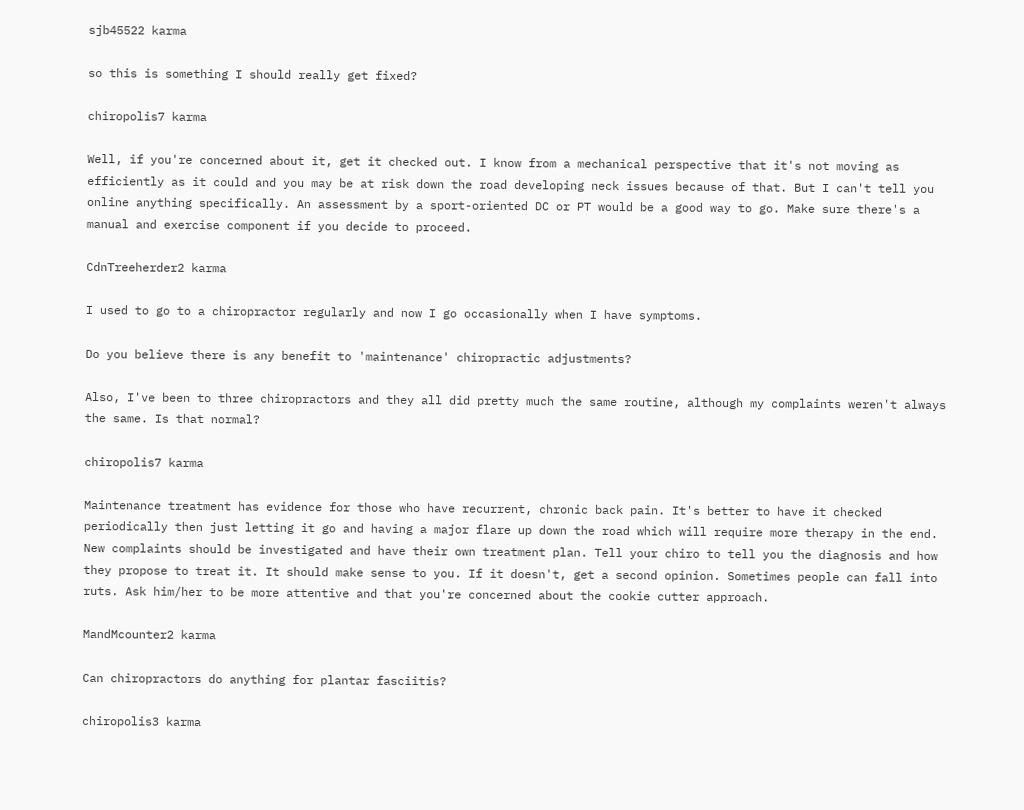sjb45522 karma

so this is something I should really get fixed?

chiropolis7 karma

Well, if you're concerned about it, get it checked out. I know from a mechanical perspective that it's not moving as efficiently as it could and you may be at risk down the road developing neck issues because of that. But I can't tell you online anything specifically. An assessment by a sport-oriented DC or PT would be a good way to go. Make sure there's a manual and exercise component if you decide to proceed.

CdnTreeherder2 karma

I used to go to a chiropractor regularly and now I go occasionally when I have symptoms.

Do you believe there is any benefit to 'maintenance' chiropractic adjustments?

Also, I've been to three chiropractors and they all did pretty much the same routine, although my complaints weren't always the same. Is that normal?

chiropolis7 karma

Maintenance treatment has evidence for those who have recurrent, chronic back pain. It's better to have it checked periodically then just letting it go and having a major flare up down the road which will require more therapy in the end. New complaints should be investigated and have their own treatment plan. Tell your chiro to tell you the diagnosis and how they propose to treat it. It should make sense to you. If it doesn't, get a second opinion. Sometimes people can fall into ruts. Ask him/her to be more attentive and that you're concerned about the cookie cutter approach.

MandMcounter2 karma

Can chiropractors do anything for plantar fasciitis?

chiropolis3 karma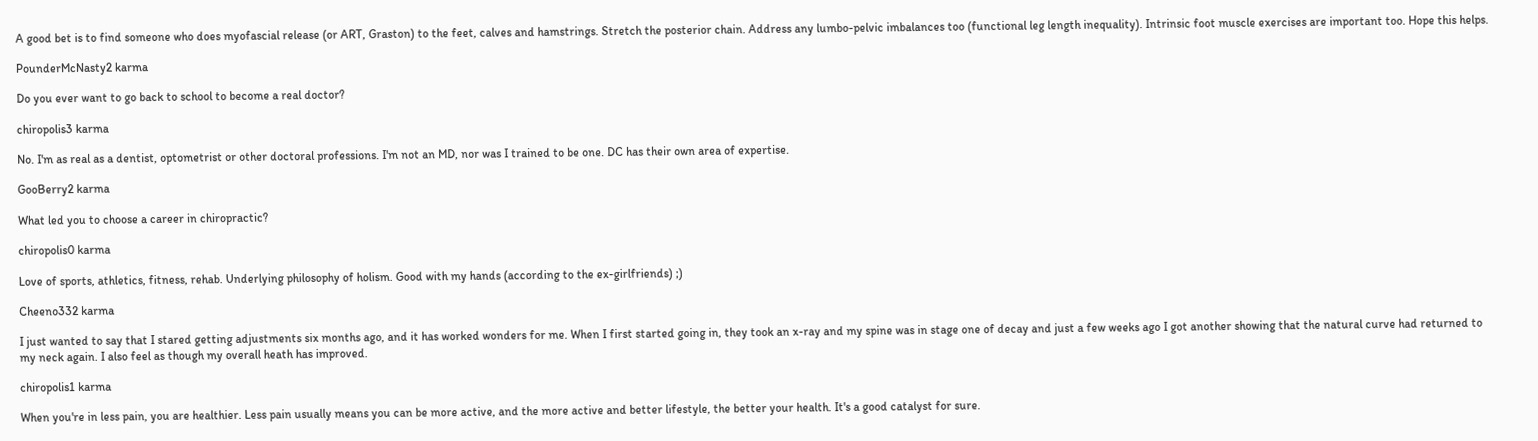A good bet is to find someone who does myofascial release (or ART, Graston) to the feet, calves and hamstrings. Stretch the posterior chain. Address any lumbo-pelvic imbalances too (functional leg length inequality). Intrinsic foot muscle exercises are important too. Hope this helps.

PounderMcNasty2 karma

Do you ever want to go back to school to become a real doctor?

chiropolis3 karma

No. I'm as real as a dentist, optometrist or other doctoral professions. I'm not an MD, nor was I trained to be one. DC has their own area of expertise.

GooBerry2 karma

What led you to choose a career in chiropractic?

chiropolis0 karma

Love of sports, athletics, fitness, rehab. Underlying philosophy of holism. Good with my hands (according to the ex-girlfriends) ;)

Cheeno332 karma

I just wanted to say that I stared getting adjustments six months ago, and it has worked wonders for me. When I first started going in, they took an x-ray and my spine was in stage one of decay and just a few weeks ago I got another showing that the natural curve had returned to my neck again. I also feel as though my overall heath has improved.

chiropolis1 karma

When you're in less pain, you are healthier. Less pain usually means you can be more active, and the more active and better lifestyle, the better your health. It's a good catalyst for sure.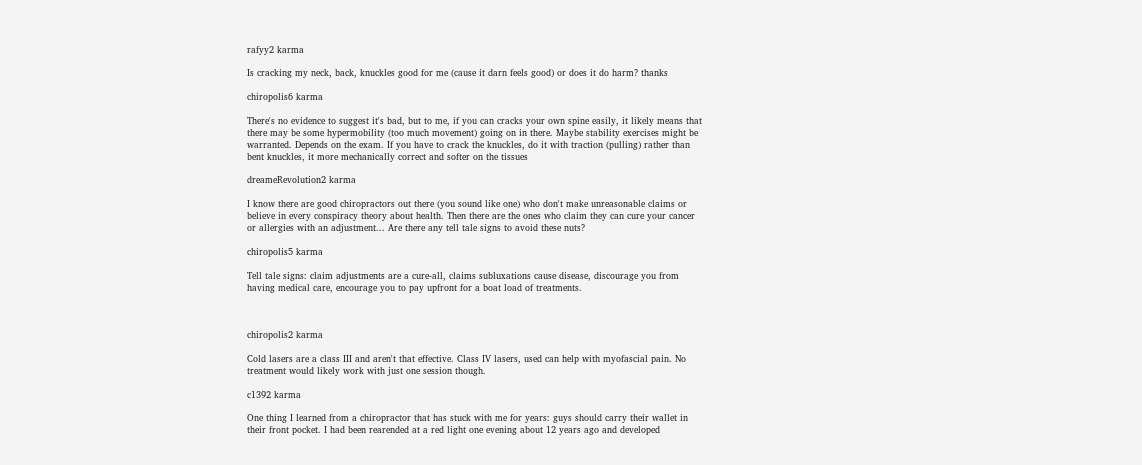rafyy2 karma

Is cracking my neck, back, knuckles good for me (cause it darn feels good) or does it do harm? thanks

chiropolis6 karma

There's no evidence to suggest it's bad, but to me, if you can cracks your own spine easily, it likely means that there may be some hypermobility (too much movement) going on in there. Maybe stability exercises might be warranted. Depends on the exam. If you have to crack the knuckles, do it with traction (pulling) rather than bent knuckles, it more mechanically correct and softer on the tissues

dreameRevolution2 karma

I know there are good chiropractors out there (you sound like one) who don't make unreasonable claims or believe in every conspiracy theory about health. Then there are the ones who claim they can cure your cancer or allergies with an adjustment... Are there any tell tale signs to avoid these nuts?

chiropolis5 karma

Tell tale signs: claim adjustments are a cure-all, claims subluxations cause disease, discourage you from having medical care, encourage you to pay upfront for a boat load of treatments.



chiropolis2 karma

Cold lasers are a class III and aren't that effective. Class IV lasers, used can help with myofascial pain. No treatment would likely work with just one session though.

c1392 karma

One thing I learned from a chiropractor that has stuck with me for years: guys should carry their wallet in their front pocket. I had been rearended at a red light one evening about 12 years ago and developed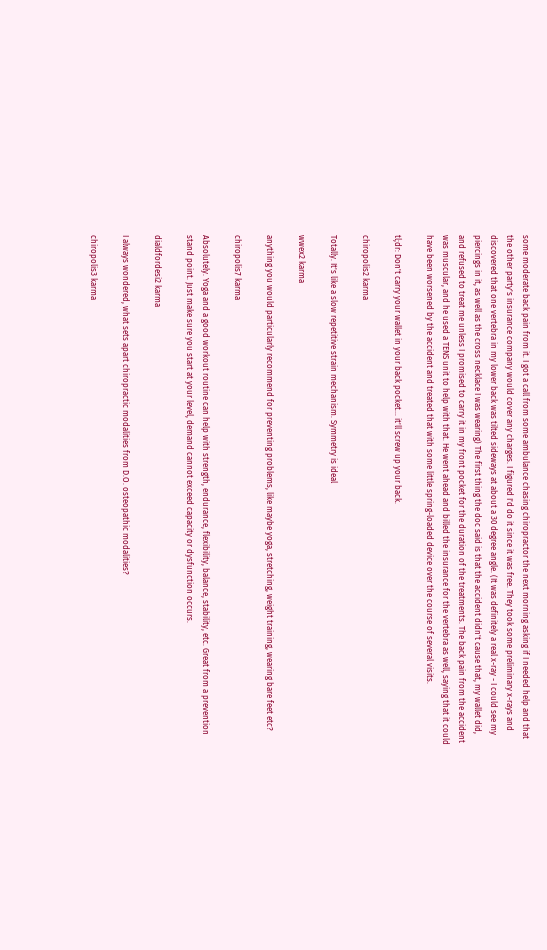some moderate back pain from it. I got a call from some ambulance chasing chiropractor the next morning asking if I needed help and that the other party's insurance company would cover any charges. I figured I'd do it since it was free. They took some preliminary x-rays and discovered that one vertebra in my lower back was tilted sideways at about a 30 degree angle. (It was definitely a real x-ray - I could see my piercings in it, as well as the cross necklace I was wearing) The first thing the doc said is that the accident didn't cause that, my wallet did, and refused to treat me unless I promised to carry it in my front pocket for the duration of the treatments. The back pain from the accident was muscular, and he used a TENS unit to help with that. He went ahead and billed the insurance for the vertebra as well, saying that it could have been worsened by the accident and treated that with some little spring-loaded device over the course of several visits.

tl;dr: Don't carry your wallet in your back pocket... it'll screw up your back.

chiropolis2 karma

Totally. It's like a slow repetitive strain mechanism. Symmetry is ideal

wwex2 karma

anything you would particularly recommend for preventing problems, like maybe yoga, stretching, weight training, wearing bare feet etc?

chiropolis7 karma

Absolutely. Yoga and a good workout routine can help with strength, endurance, flexibility, balance, stability, etc. Great from a prevention stand point. Just make sure you start at your level, demand cannot exceed capacity or dysfunction occurs.

dialdfordesi2 karma

I always wondered, what sets apart chiropractic modalities from D.O. osteopathic modalities?

chiropolis3 karma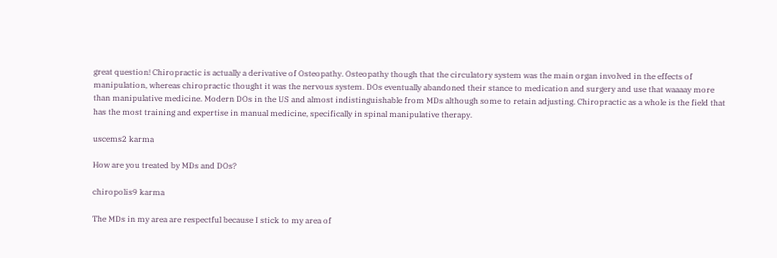great question! Chiropractic is actually a derivative of Osteopathy. Osteopathy though that the circulatory system was the main organ involved in the effects of manipulation, whereas chiropractic thought it was the nervous system. DOs eventually abandoned their stance to medication and surgery and use that waaaay more than manipulative medicine. Modern DOs in the US and almost indistinguishable from MDs although some to retain adjusting. Chiropractic as a whole is the field that has the most training and expertise in manual medicine, specifically in spinal manipulative therapy.

uscems2 karma

How are you treated by MDs and DOs?

chiropolis9 karma

The MDs in my area are respectful because I stick to my area of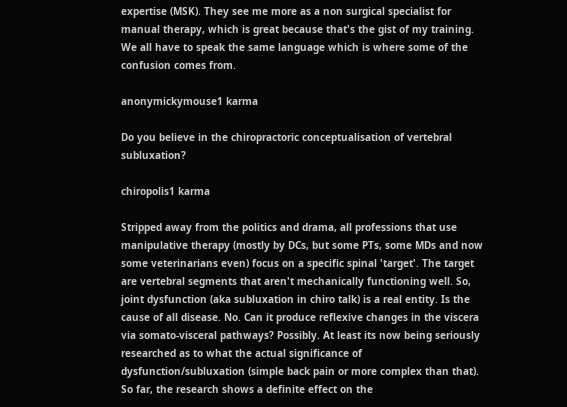expertise (MSK). They see me more as a non surgical specialist for manual therapy, which is great because that's the gist of my training. We all have to speak the same language which is where some of the confusion comes from.

anonymickymouse1 karma

Do you believe in the chiropractoric conceptualisation of vertebral subluxation?

chiropolis1 karma

Stripped away from the politics and drama, all professions that use manipulative therapy (mostly by DCs, but some PTs, some MDs and now some veterinarians even) focus on a specific spinal 'target'. The target are vertebral segments that aren't mechanically functioning well. So, joint dysfunction (aka subluxation in chiro talk) is a real entity. Is the cause of all disease. No. Can it produce reflexive changes in the viscera via somato-visceral pathways? Possibly. At least its now being seriously researched as to what the actual significance of dysfunction/subluxation (simple back pain or more complex than that). So far, the research shows a definite effect on the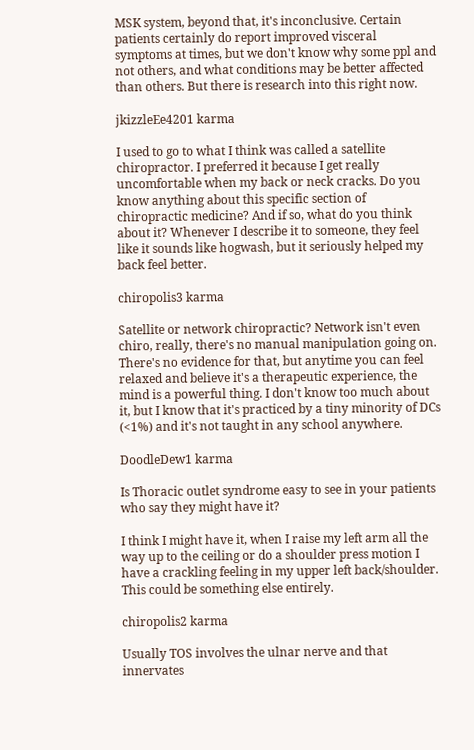MSK system, beyond that, it's inconclusive. Certain patients certainly do report improved visceral symptoms at times, but we don't know why some ppl and not others, and what conditions may be better affected than others. But there is research into this right now.

jkizzleEe4201 karma

I used to go to what I think was called a satellite chiropractor. I preferred it because I get really uncomfortable when my back or neck cracks. Do you know anything about this specific section of chiropractic medicine? And if so, what do you think about it? Whenever I describe it to someone, they feel like it sounds like hogwash, but it seriously helped my back feel better.

chiropolis3 karma

Satellite or network chiropractic? Network isn't even chiro, really, there's no manual manipulation going on. There's no evidence for that, but anytime you can feel relaxed and believe it's a therapeutic experience, the mind is a powerful thing. I don't know too much about it, but I know that it's practiced by a tiny minority of DCs (<1%) and it's not taught in any school anywhere.

DoodleDew1 karma

Is Thoracic outlet syndrome easy to see in your patients who say they might have it?

I think I might have it, when I raise my left arm all the way up to the ceiling or do a shoulder press motion I have a crackling feeling in my upper left back/shoulder. This could be something else entirely.

chiropolis2 karma

Usually TOS involves the ulnar nerve and that innervates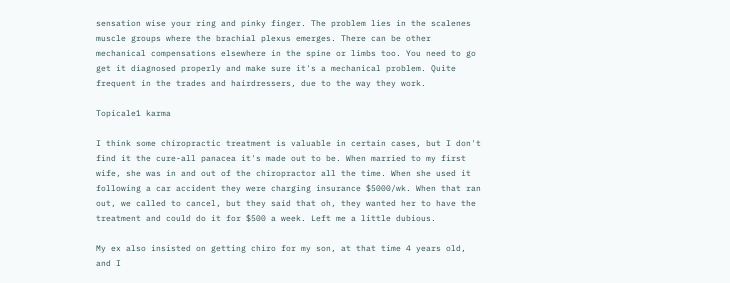sensation wise your ring and pinky finger. The problem lies in the scalenes muscle groups where the brachial plexus emerges. There can be other mechanical compensations elsewhere in the spine or limbs too. You need to go get it diagnosed properly and make sure it's a mechanical problem. Quite frequent in the trades and hairdressers, due to the way they work.

Topicale1 karma

I think some chiropractic treatment is valuable in certain cases, but I don't find it the cure-all panacea it's made out to be. When married to my first wife, she was in and out of the chiropractor all the time. When she used it following a car accident they were charging insurance $5000/wk. When that ran out, we called to cancel, but they said that oh, they wanted her to have the treatment and could do it for $500 a week. Left me a little dubious.

My ex also insisted on getting chiro for my son, at that time 4 years old, and I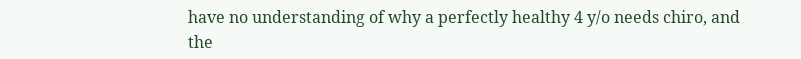have no understanding of why a perfectly healthy 4 y/o needs chiro, and the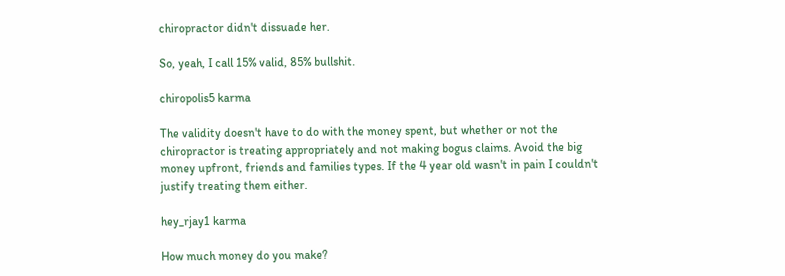chiropractor didn't dissuade her.

So, yeah, I call 15% valid, 85% bullshit.

chiropolis5 karma

The validity doesn't have to do with the money spent, but whether or not the chiropractor is treating appropriately and not making bogus claims. Avoid the big money upfront, friends and families types. If the 4 year old wasn't in pain I couldn't justify treating them either.

hey_rjay1 karma

How much money do you make?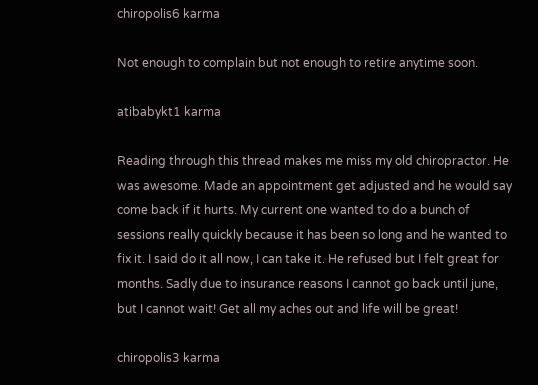chiropolis6 karma

Not enough to complain but not enough to retire anytime soon.

atibabykt1 karma

Reading through this thread makes me miss my old chiropractor. He was awesome. Made an appointment get adjusted and he would say come back if it hurts. My current one wanted to do a bunch of sessions really quickly because it has been so long and he wanted to fix it. I said do it all now, I can take it. He refused but I felt great for months. Sadly due to insurance reasons I cannot go back until june, but I cannot wait! Get all my aches out and life will be great!

chiropolis3 karma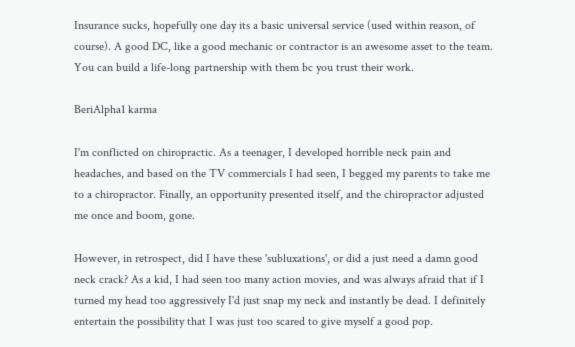Insurance sucks, hopefully one day its a basic universal service (used within reason, of course). A good DC, like a good mechanic or contractor is an awesome asset to the team. You can build a life-long partnership with them bc you trust their work.

BeriAlpha1 karma

I'm conflicted on chiropractic. As a teenager, I developed horrible neck pain and headaches, and based on the TV commercials I had seen, I begged my parents to take me to a chiropractor. Finally, an opportunity presented itself, and the chiropractor adjusted me once and boom, gone.

However, in retrospect, did I have these 'subluxations', or did a just need a damn good neck crack? As a kid, I had seen too many action movies, and was always afraid that if I turned my head too aggressively I'd just snap my neck and instantly be dead. I definitely entertain the possibility that I was just too scared to give myself a good pop.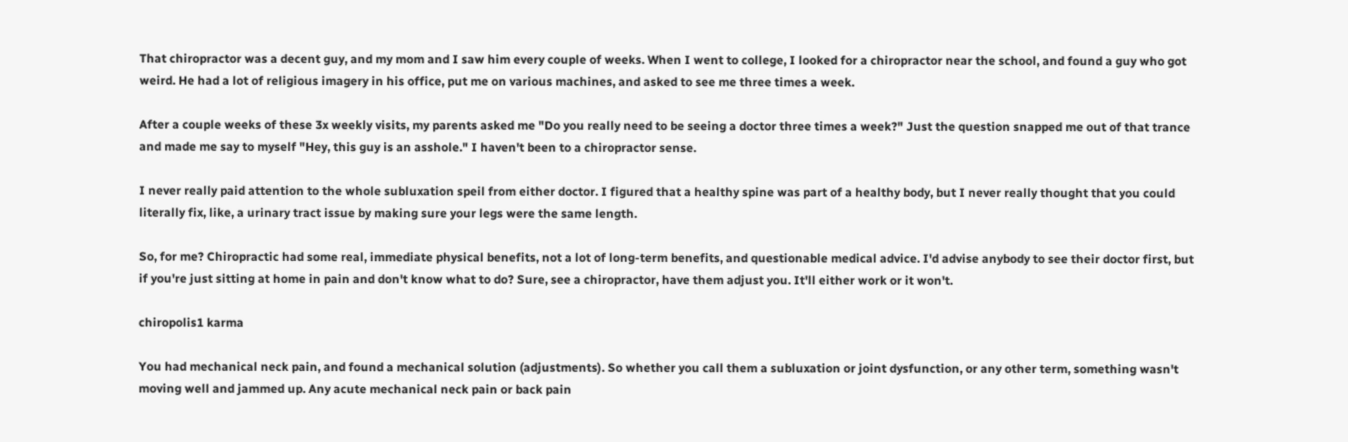That chiropractor was a decent guy, and my mom and I saw him every couple of weeks. When I went to college, I looked for a chiropractor near the school, and found a guy who got weird. He had a lot of religious imagery in his office, put me on various machines, and asked to see me three times a week.

After a couple weeks of these 3x weekly visits, my parents asked me "Do you really need to be seeing a doctor three times a week?" Just the question snapped me out of that trance and made me say to myself "Hey, this guy is an asshole." I haven't been to a chiropractor sense.

I never really paid attention to the whole subluxation speil from either doctor. I figured that a healthy spine was part of a healthy body, but I never really thought that you could literally fix, like, a urinary tract issue by making sure your legs were the same length.

So, for me? Chiropractic had some real, immediate physical benefits, not a lot of long-term benefits, and questionable medical advice. I'd advise anybody to see their doctor first, but if you're just sitting at home in pain and don't know what to do? Sure, see a chiropractor, have them adjust you. It'll either work or it won't.

chiropolis1 karma

You had mechanical neck pain, and found a mechanical solution (adjustments). So whether you call them a subluxation or joint dysfunction, or any other term, something wasn't moving well and jammed up. Any acute mechanical neck pain or back pain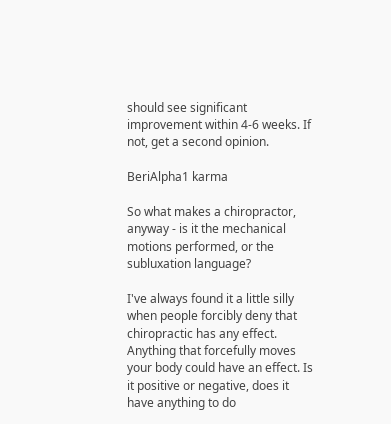should see significant improvement within 4-6 weeks. If not, get a second opinion.

BeriAlpha1 karma

So what makes a chiropractor, anyway - is it the mechanical motions performed, or the subluxation language?

I've always found it a little silly when people forcibly deny that chiropractic has any effect. Anything that forcefully moves your body could have an effect. Is it positive or negative, does it have anything to do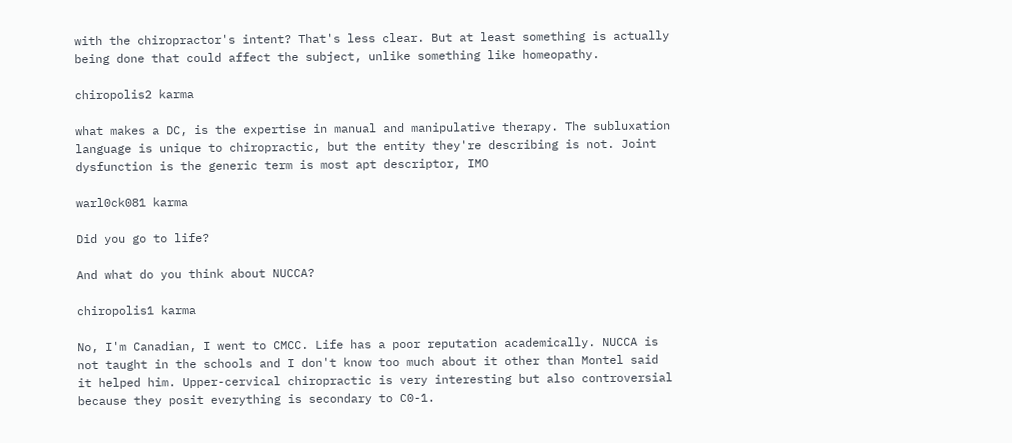with the chiropractor's intent? That's less clear. But at least something is actually being done that could affect the subject, unlike something like homeopathy.

chiropolis2 karma

what makes a DC, is the expertise in manual and manipulative therapy. The subluxation language is unique to chiropractic, but the entity they're describing is not. Joint dysfunction is the generic term is most apt descriptor, IMO

warl0ck081 karma

Did you go to life?

And what do you think about NUCCA?

chiropolis1 karma

No, I'm Canadian, I went to CMCC. Life has a poor reputation academically. NUCCA is not taught in the schools and I don't know too much about it other than Montel said it helped him. Upper-cervical chiropractic is very interesting but also controversial because they posit everything is secondary to C0-1.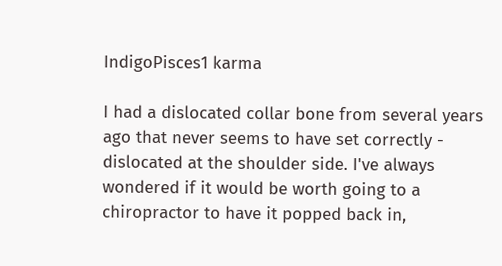IndigoPisces1 karma

I had a dislocated collar bone from several years ago that never seems to have set correctly - dislocated at the shoulder side. I've always wondered if it would be worth going to a chiropractor to have it popped back in,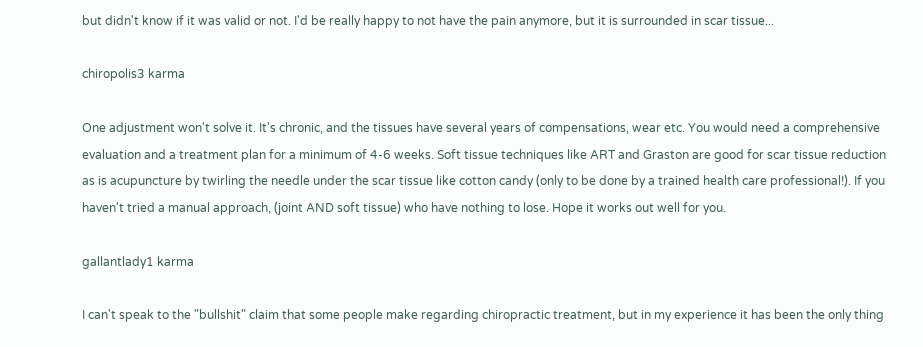but didn't know if it was valid or not. I'd be really happy to not have the pain anymore, but it is surrounded in scar tissue...

chiropolis3 karma

One adjustment won't solve it. It's chronic, and the tissues have several years of compensations, wear etc. You would need a comprehensive evaluation and a treatment plan for a minimum of 4-6 weeks. Soft tissue techniques like ART and Graston are good for scar tissue reduction as is acupuncture by twirling the needle under the scar tissue like cotton candy (only to be done by a trained health care professional!). If you haven't tried a manual approach, (joint AND soft tissue) who have nothing to lose. Hope it works out well for you.

gallantlady1 karma

I can't speak to the "bullshit" claim that some people make regarding chiropractic treatment, but in my experience it has been the only thing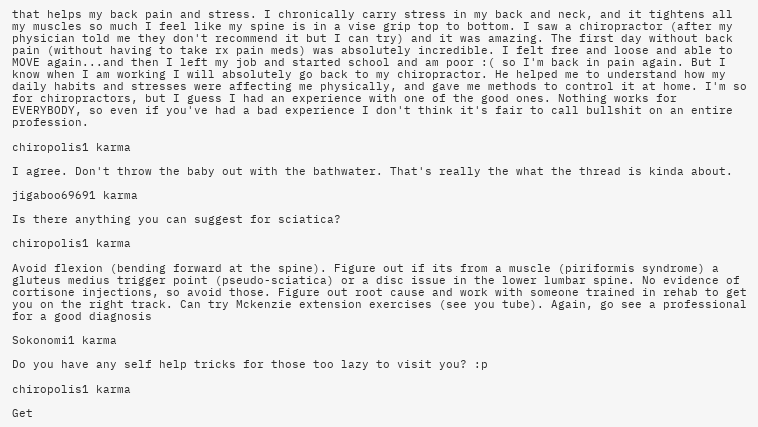that helps my back pain and stress. I chronically carry stress in my back and neck, and it tightens all my muscles so much I feel like my spine is in a vise grip top to bottom. I saw a chiropractor (after my physician told me they don't recommend it but I can try) and it was amazing. The first day without back pain (without having to take rx pain meds) was absolutely incredible. I felt free and loose and able to MOVE again...and then I left my job and started school and am poor :( so I'm back in pain again. But I know when I am working I will absolutely go back to my chiropractor. He helped me to understand how my daily habits and stresses were affecting me physically, and gave me methods to control it at home. I'm so for chiropractors, but I guess I had an experience with one of the good ones. Nothing works for EVERYBODY, so even if you've had a bad experience I don't think it's fair to call bullshit on an entire profession.

chiropolis1 karma

I agree. Don't throw the baby out with the bathwater. That's really the what the thread is kinda about.

jigaboo69691 karma

Is there anything you can suggest for sciatica?

chiropolis1 karma

Avoid flexion (bending forward at the spine). Figure out if its from a muscle (piriformis syndrome) a gluteus medius trigger point (pseudo-sciatica) or a disc issue in the lower lumbar spine. No evidence of cortisone injections, so avoid those. Figure out root cause and work with someone trained in rehab to get you on the right track. Can try Mckenzie extension exercises (see you tube). Again, go see a professional for a good diagnosis

Sokonomi1 karma

Do you have any self help tricks for those too lazy to visit you? :p

chiropolis1 karma

Get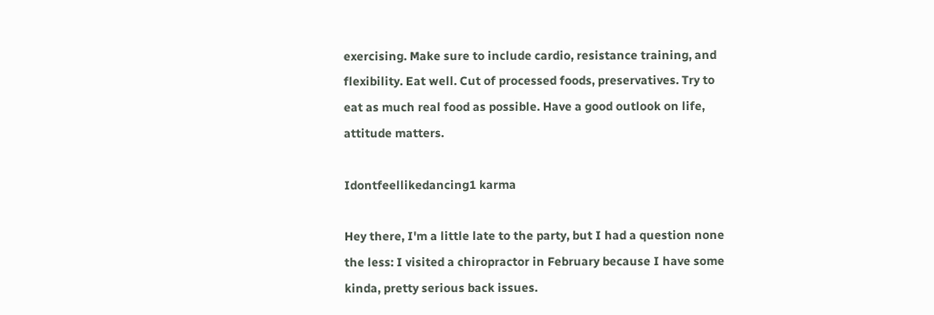exercising. Make sure to include cardio, resistance training, and flexibility. Eat well. Cut of processed foods, preservatives. Try to eat as much real food as possible. Have a good outlook on life, attitude matters.

Idontfeellikedancing1 karma

Hey there, I'm a little late to the party, but I had a question none the less: I visited a chiropractor in February because I have some kinda, pretty serious back issues.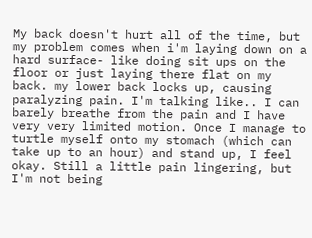My back doesn't hurt all of the time, but my problem comes when i'm laying down on a hard surface- like doing sit ups on the floor or just laying there flat on my back. my lower back locks up, causing paralyzing pain. I'm talking like.. I can barely breathe from the pain and I have very very limited motion. Once I manage to turtle myself onto my stomach (which can take up to an hour) and stand up, I feel okay. Still a little pain lingering, but I'm not being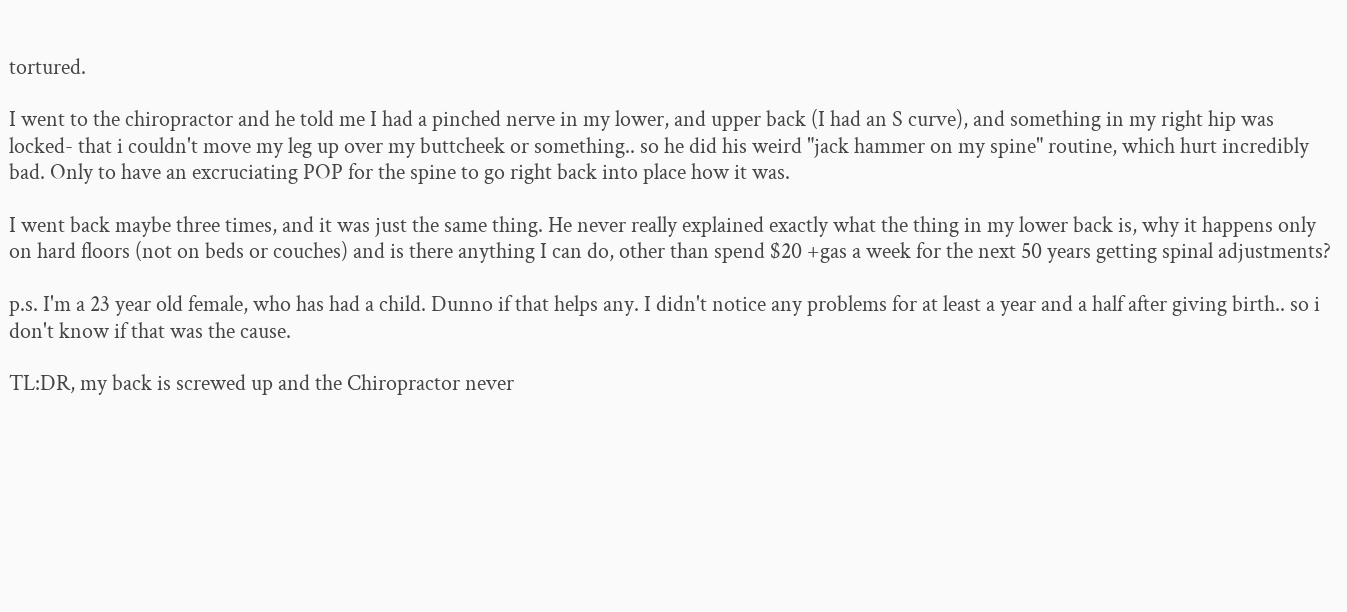tortured.

I went to the chiropractor and he told me I had a pinched nerve in my lower, and upper back (I had an S curve), and something in my right hip was locked- that i couldn't move my leg up over my buttcheek or something.. so he did his weird "jack hammer on my spine" routine, which hurt incredibly bad. Only to have an excruciating POP for the spine to go right back into place how it was.

I went back maybe three times, and it was just the same thing. He never really explained exactly what the thing in my lower back is, why it happens only on hard floors (not on beds or couches) and is there anything I can do, other than spend $20 +gas a week for the next 50 years getting spinal adjustments?

p.s. I'm a 23 year old female, who has had a child. Dunno if that helps any. I didn't notice any problems for at least a year and a half after giving birth.. so i don't know if that was the cause.

TL:DR, my back is screwed up and the Chiropractor never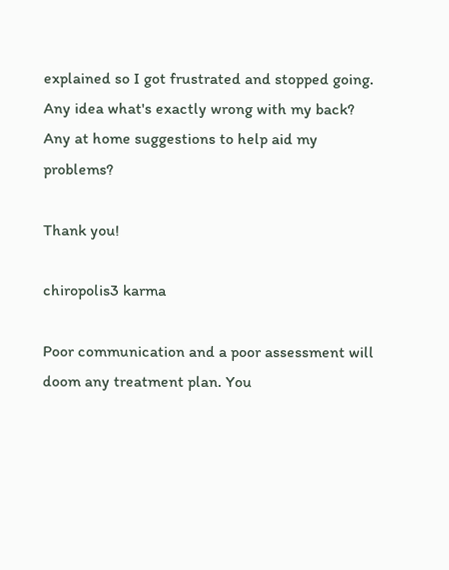explained so I got frustrated and stopped going. Any idea what's exactly wrong with my back? Any at home suggestions to help aid my problems?

Thank you!

chiropolis3 karma

Poor communication and a poor assessment will doom any treatment plan. You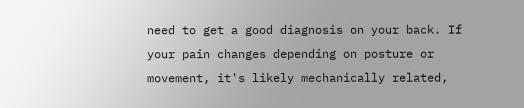need to get a good diagnosis on your back. If your pain changes depending on posture or movement, it's likely mechanically related,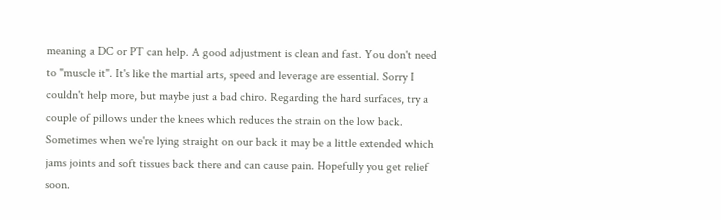meaning a DC or PT can help. A good adjustment is clean and fast. You don't need to "muscle it". It's like the martial arts, speed and leverage are essential. Sorry I couldn't help more, but maybe just a bad chiro. Regarding the hard surfaces, try a couple of pillows under the knees which reduces the strain on the low back. Sometimes when we're lying straight on our back it may be a little extended which jams joints and soft tissues back there and can cause pain. Hopefully you get relief soon.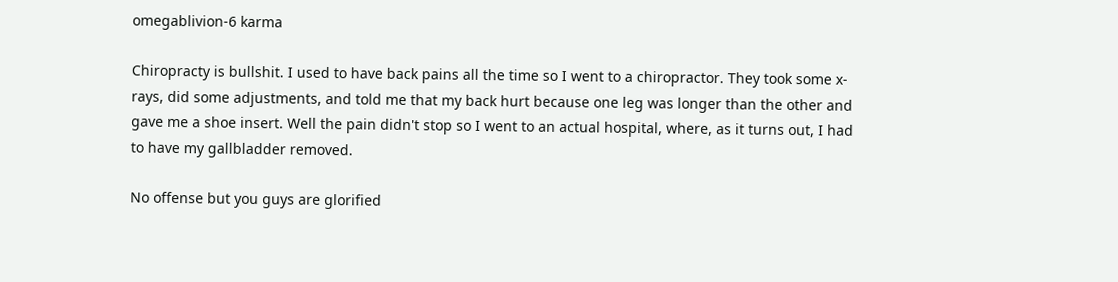omegablivion-6 karma

Chiropracty is bullshit. I used to have back pains all the time so I went to a chiropractor. They took some x-rays, did some adjustments, and told me that my back hurt because one leg was longer than the other and gave me a shoe insert. Well the pain didn't stop so I went to an actual hospital, where, as it turns out, I had to have my gallbladder removed.

No offense but you guys are glorified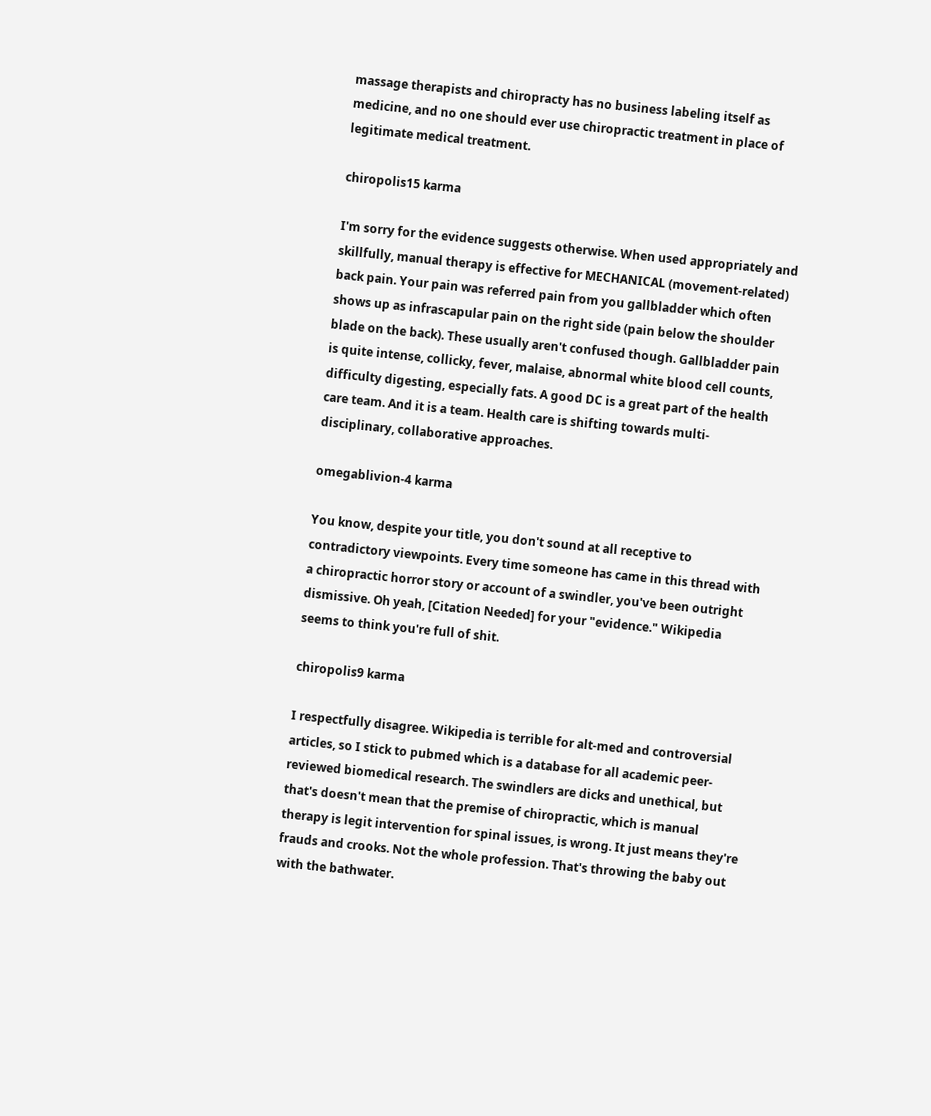massage therapists and chiropracty has no business labeling itself as medicine, and no one should ever use chiropractic treatment in place of legitimate medical treatment.

chiropolis15 karma

I'm sorry for the evidence suggests otherwise. When used appropriately and skillfully, manual therapy is effective for MECHANICAL (movement-related) back pain. Your pain was referred pain from you gallbladder which often shows up as infrascapular pain on the right side (pain below the shoulder blade on the back). These usually aren't confused though. Gallbladder pain is quite intense, collicky, fever, malaise, abnormal white blood cell counts, difficulty digesting, especially fats. A good DC is a great part of the health care team. And it is a team. Health care is shifting towards multi-disciplinary, collaborative approaches.

omegablivion-4 karma

You know, despite your title, you don't sound at all receptive to contradictory viewpoints. Every time someone has came in this thread with a chiropractic horror story or account of a swindler, you've been outright dismissive. Oh yeah, [Citation Needed] for your "evidence." Wikipedia seems to think you're full of shit.

chiropolis9 karma

I respectfully disagree. Wikipedia is terrible for alt-med and controversial articles, so I stick to pubmed which is a database for all academic peer-reviewed biomedical research. The swindlers are dicks and unethical, but that's doesn't mean that the premise of chiropractic, which is manual therapy is legit intervention for spinal issues, is wrong. It just means they're frauds and crooks. Not the whole profession. That's throwing the baby out with the bathwater.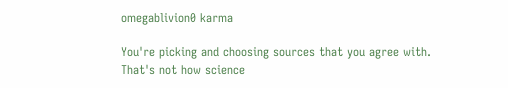omegablivion0 karma

You're picking and choosing sources that you agree with. That's not how science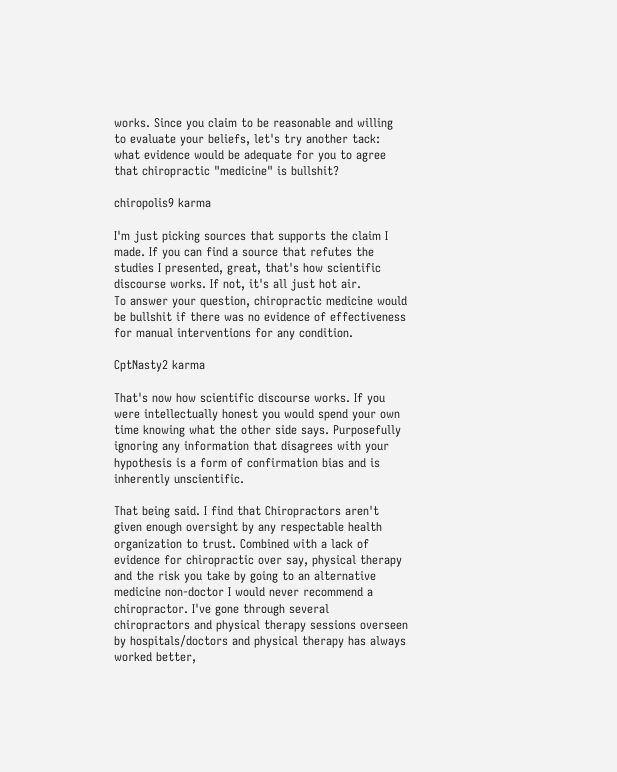works. Since you claim to be reasonable and willing to evaluate your beliefs, let's try another tack: what evidence would be adequate for you to agree that chiropractic "medicine" is bullshit?

chiropolis9 karma

I'm just picking sources that supports the claim I made. If you can find a source that refutes the studies I presented, great, that's how scientific discourse works. If not, it's all just hot air.
To answer your question, chiropractic medicine would be bullshit if there was no evidence of effectiveness for manual interventions for any condition.

CptNasty2 karma

That's now how scientific discourse works. If you were intellectually honest you would spend your own time knowing what the other side says. Purposefully ignoring any information that disagrees with your hypothesis is a form of confirmation bias and is inherently unscientific.

That being said. I find that Chiropractors aren't given enough oversight by any respectable health organization to trust. Combined with a lack of evidence for chiropractic over say, physical therapy and the risk you take by going to an alternative medicine non-doctor I would never recommend a chiropractor. I've gone through several chiropractors and physical therapy sessions overseen by hospitals/doctors and physical therapy has always worked better,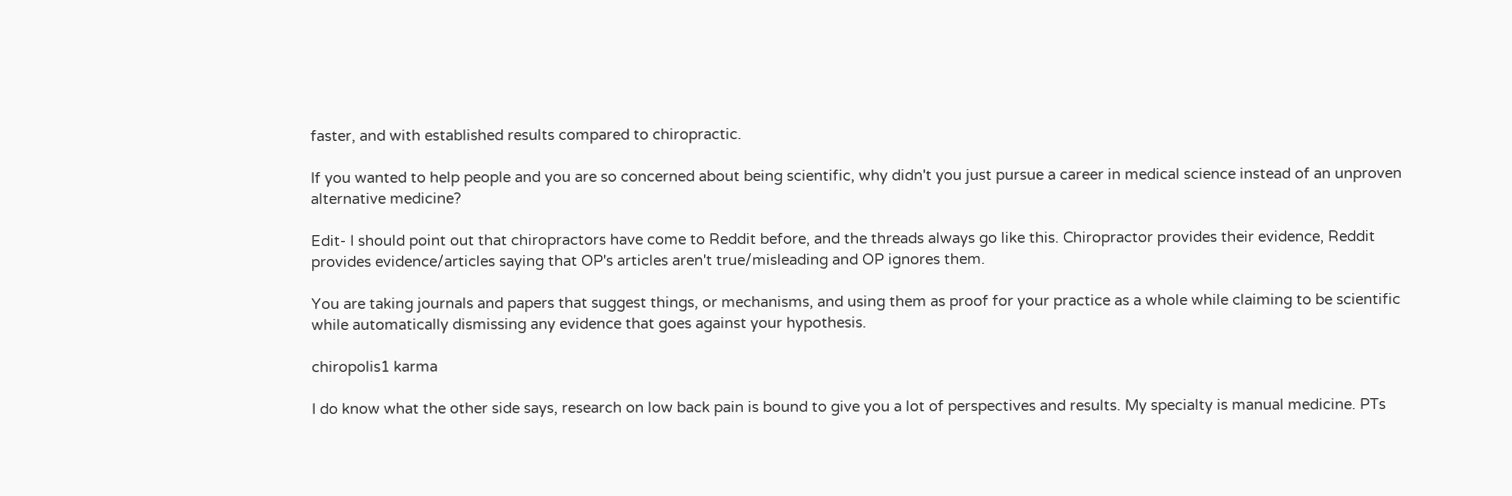faster, and with established results compared to chiropractic.

If you wanted to help people and you are so concerned about being scientific, why didn't you just pursue a career in medical science instead of an unproven alternative medicine?

Edit- I should point out that chiropractors have come to Reddit before, and the threads always go like this. Chiropractor provides their evidence, Reddit provides evidence/articles saying that OP's articles aren't true/misleading and OP ignores them.

You are taking journals and papers that suggest things, or mechanisms, and using them as proof for your practice as a whole while claiming to be scientific while automatically dismissing any evidence that goes against your hypothesis.

chiropolis1 karma

I do know what the other side says, research on low back pain is bound to give you a lot of perspectives and results. My specialty is manual medicine. PTs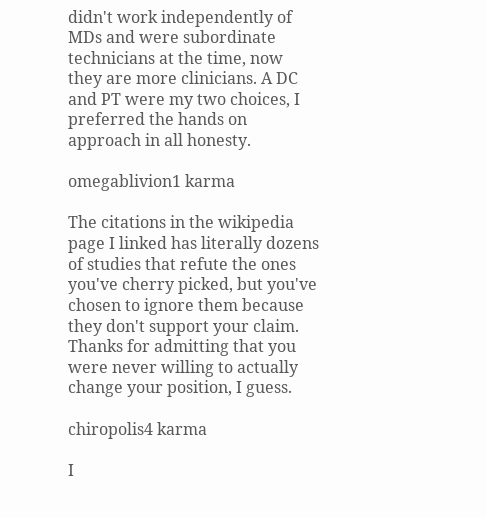didn't work independently of MDs and were subordinate technicians at the time, now they are more clinicians. A DC and PT were my two choices, I preferred the hands on approach in all honesty.

omegablivion1 karma

The citations in the wikipedia page I linked has literally dozens of studies that refute the ones you've cherry picked, but you've chosen to ignore them because they don't support your claim. Thanks for admitting that you were never willing to actually change your position, I guess.

chiropolis4 karma

I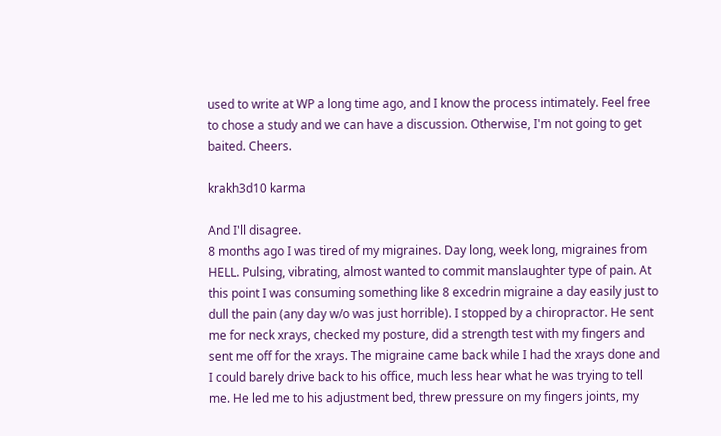used to write at WP a long time ago, and I know the process intimately. Feel free to chose a study and we can have a discussion. Otherwise, I'm not going to get baited. Cheers.

krakh3d10 karma

And I'll disagree.
8 months ago I was tired of my migraines. Day long, week long, migraines from HELL. Pulsing, vibrating, almost wanted to commit manslaughter type of pain. At this point I was consuming something like 8 excedrin migraine a day easily just to dull the pain (any day w/o was just horrible). I stopped by a chiropractor. He sent me for neck xrays, checked my posture, did a strength test with my fingers and sent me off for the xrays. The migraine came back while I had the xrays done and I could barely drive back to his office, much less hear what he was trying to tell me. He led me to his adjustment bed, threw pressure on my fingers joints, my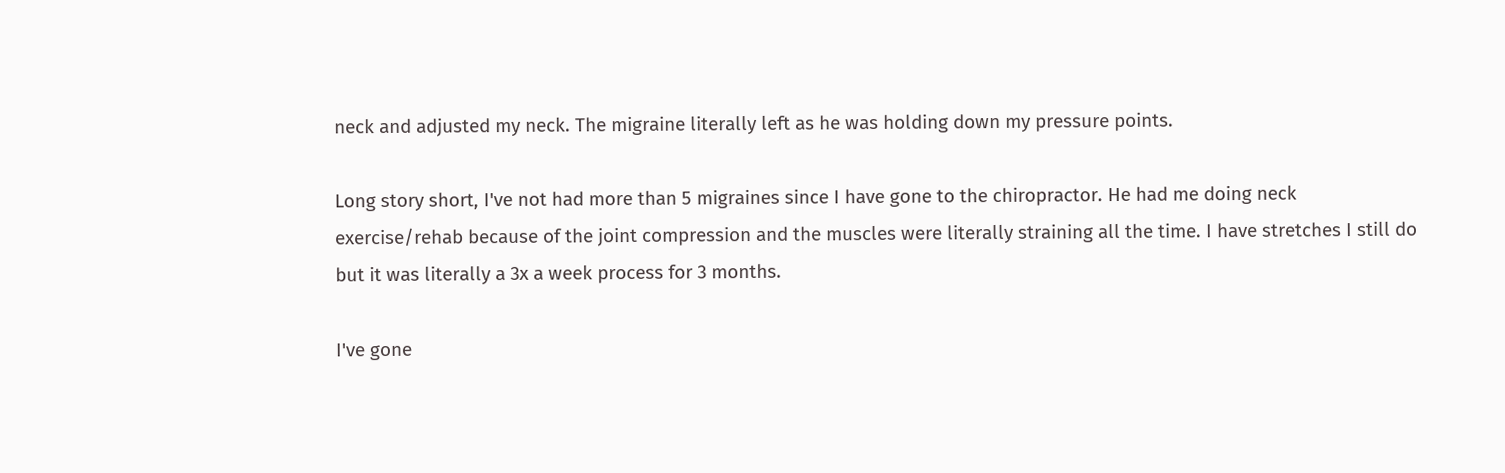neck and adjusted my neck. The migraine literally left as he was holding down my pressure points.

Long story short, I've not had more than 5 migraines since I have gone to the chiropractor. He had me doing neck exercise/rehab because of the joint compression and the muscles were literally straining all the time. I have stretches I still do but it was literally a 3x a week process for 3 months.

I've gone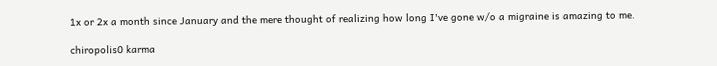1x or 2x a month since January and the mere thought of realizing how long I've gone w/o a migraine is amazing to me.

chiropolis0 karma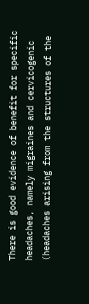There is good evidence of benefit for specific headaches, namely migraines and cervicogenic (headaches arising from the structures of the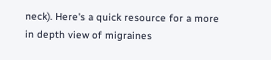neck). Here's a quick resource for a more in depth view of migraines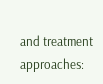and treatment approaches: